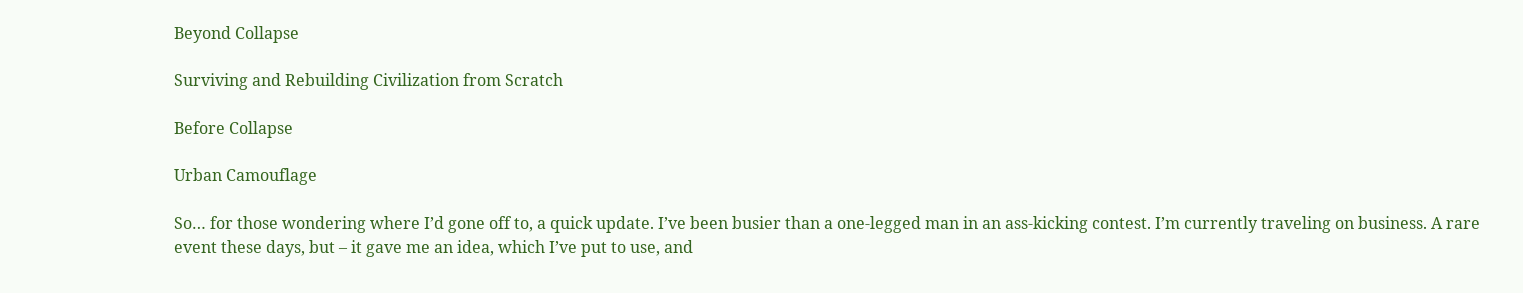Beyond Collapse

Surviving and Rebuilding Civilization from Scratch

Before Collapse

Urban Camouflage

So… for those wondering where I’d gone off to, a quick update. I’ve been busier than a one-legged man in an ass-kicking contest. I’m currently traveling on business. A rare event these days, but – it gave me an idea, which I’ve put to use, and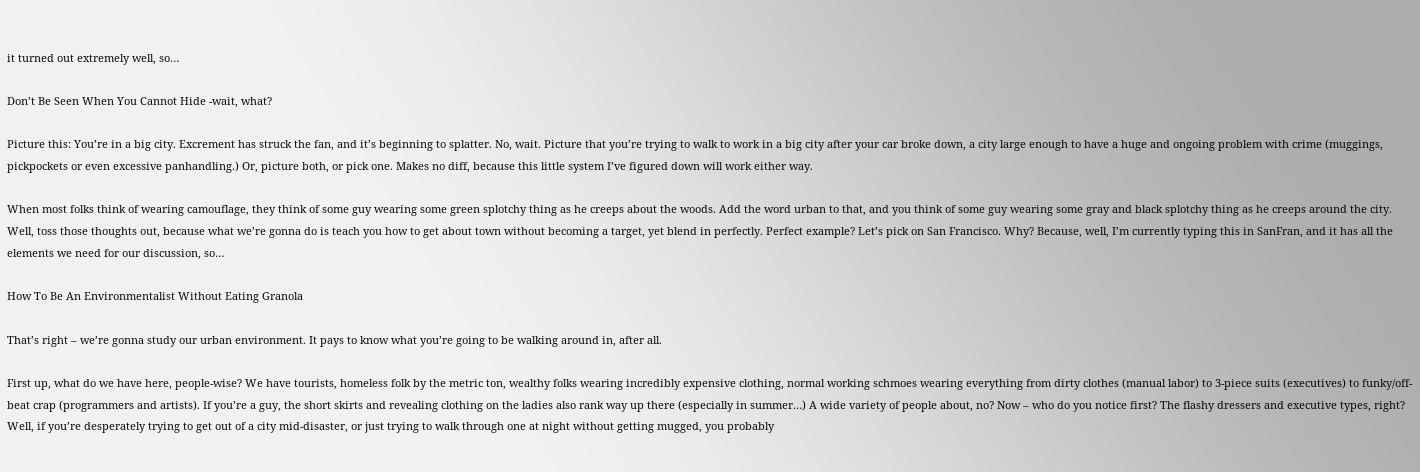it turned out extremely well, so…

Don’t Be Seen When You Cannot Hide -wait, what?

Picture this: You’re in a big city. Excrement has struck the fan, and it’s beginning to splatter. No, wait. Picture that you’re trying to walk to work in a big city after your car broke down, a city large enough to have a huge and ongoing problem with crime (muggings, pickpockets or even excessive panhandling.) Or, picture both, or pick one. Makes no diff, because this little system I’ve figured down will work either way.

When most folks think of wearing camouflage, they think of some guy wearing some green splotchy thing as he creeps about the woods. Add the word urban to that, and you think of some guy wearing some gray and black splotchy thing as he creeps around the city. Well, toss those thoughts out, because what we’re gonna do is teach you how to get about town without becoming a target, yet blend in perfectly. Perfect example? Let’s pick on San Francisco. Why? Because, well, I’m currently typing this in SanFran, and it has all the elements we need for our discussion, so…

How To Be An Environmentalist Without Eating Granola

That’s right – we’re gonna study our urban environment. It pays to know what you’re going to be walking around in, after all.

First up, what do we have here, people-wise? We have tourists, homeless folk by the metric ton, wealthy folks wearing incredibly expensive clothing, normal working schmoes wearing everything from dirty clothes (manual labor) to 3-piece suits (executives) to funky/off-beat crap (programmers and artists). If you’re a guy, the short skirts and revealing clothing on the ladies also rank way up there (especially in summer…) A wide variety of people about, no? Now – who do you notice first? The flashy dressers and executive types, right? Well, if you’re desperately trying to get out of a city mid-disaster, or just trying to walk through one at night without getting mugged, you probably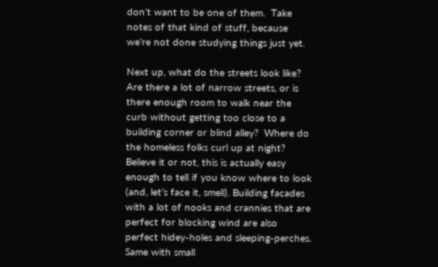don’t want to be one of them.  Take notes of that kind of stuff, because we’re not done studying things just yet.

Next up, what do the streets look like? Are there a lot of narrow streets, or is there enough room to walk near the curb without getting too close to a building corner or blind alley?  Where do the homeless folks curl up at night? Believe it or not, this is actually easy enough to tell if you know where to look (and, let’s face it, smell). Building facades with a lot of nooks and crannies that are perfect for blocking wind are also perfect hidey-holes and sleeping-perches. Same with small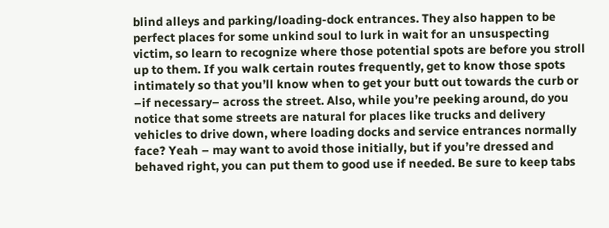blind alleys and parking/loading-dock entrances. They also happen to be perfect places for some unkind soul to lurk in wait for an unsuspecting victim, so learn to recognize where those potential spots are before you stroll up to them. If you walk certain routes frequently, get to know those spots intimately so that you’ll know when to get your butt out towards the curb or –if necessary– across the street. Also, while you’re peeking around, do you notice that some streets are natural for places like trucks and delivery vehicles to drive down, where loading docks and service entrances normally face? Yeah – may want to avoid those initially, but if you’re dressed and behaved right, you can put them to good use if needed. Be sure to keep tabs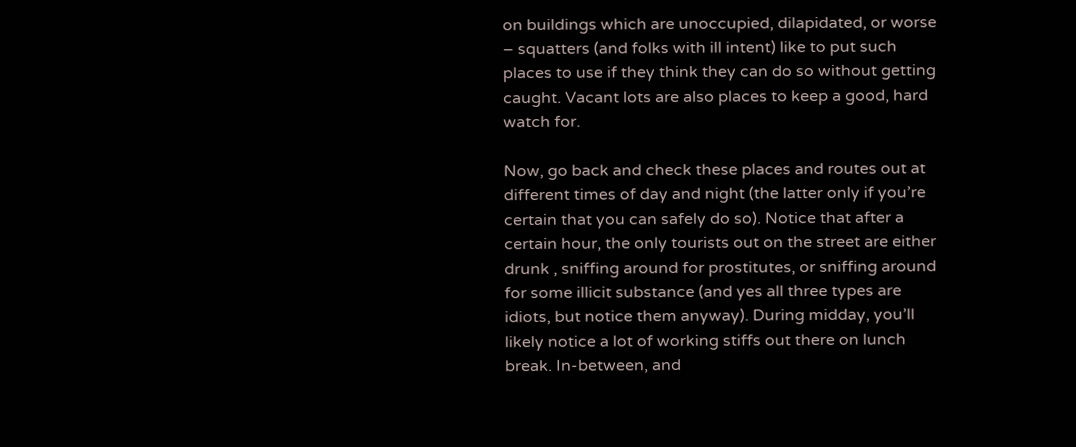on buildings which are unoccupied, dilapidated, or worse – squatters (and folks with ill intent) like to put such places to use if they think they can do so without getting caught. Vacant lots are also places to keep a good, hard watch for.

Now, go back and check these places and routes out at different times of day and night (the latter only if you’re certain that you can safely do so). Notice that after a certain hour, the only tourists out on the street are either drunk , sniffing around for prostitutes, or sniffing around for some illicit substance (and yes all three types are idiots, but notice them anyway). During midday, you’ll likely notice a lot of working stiffs out there on lunch break. In-between, and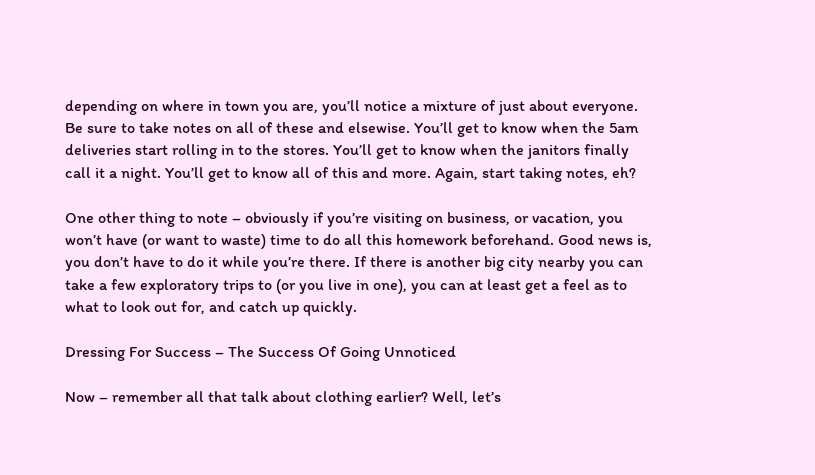depending on where in town you are, you’ll notice a mixture of just about everyone. Be sure to take notes on all of these and elsewise. You’ll get to know when the 5am deliveries start rolling in to the stores. You’ll get to know when the janitors finally call it a night. You’ll get to know all of this and more. Again, start taking notes, eh?

One other thing to note – obviously if you’re visiting on business, or vacation, you won’t have (or want to waste) time to do all this homework beforehand. Good news is, you don’t have to do it while you’re there. If there is another big city nearby you can take a few exploratory trips to (or you live in one), you can at least get a feel as to what to look out for, and catch up quickly.

Dressing For Success – The Success Of Going Unnoticed

Now – remember all that talk about clothing earlier? Well, let’s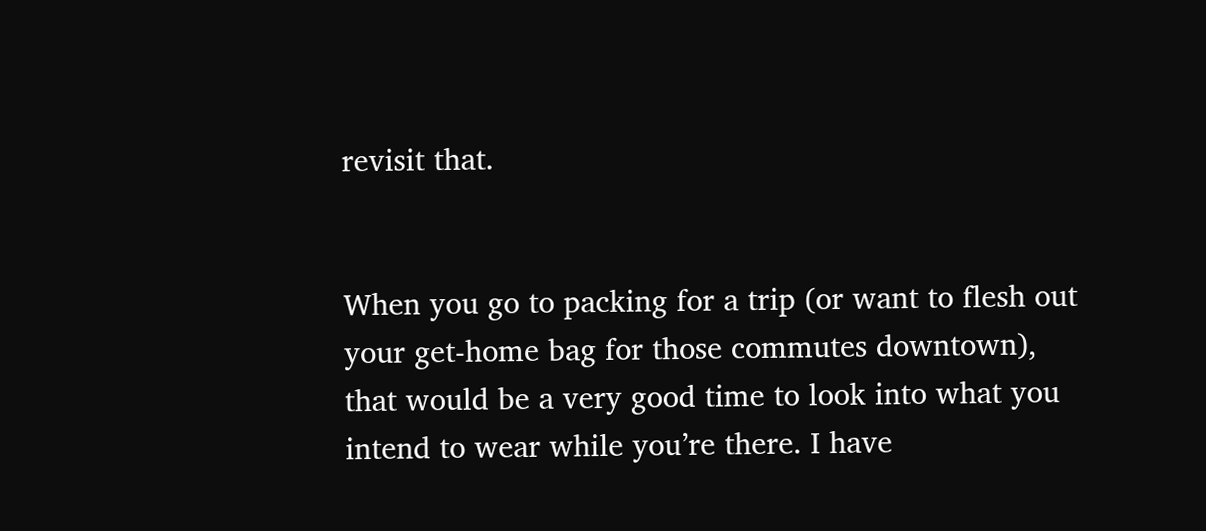revisit that.


When you go to packing for a trip (or want to flesh out your get-home bag for those commutes downtown), that would be a very good time to look into what you intend to wear while you’re there. I have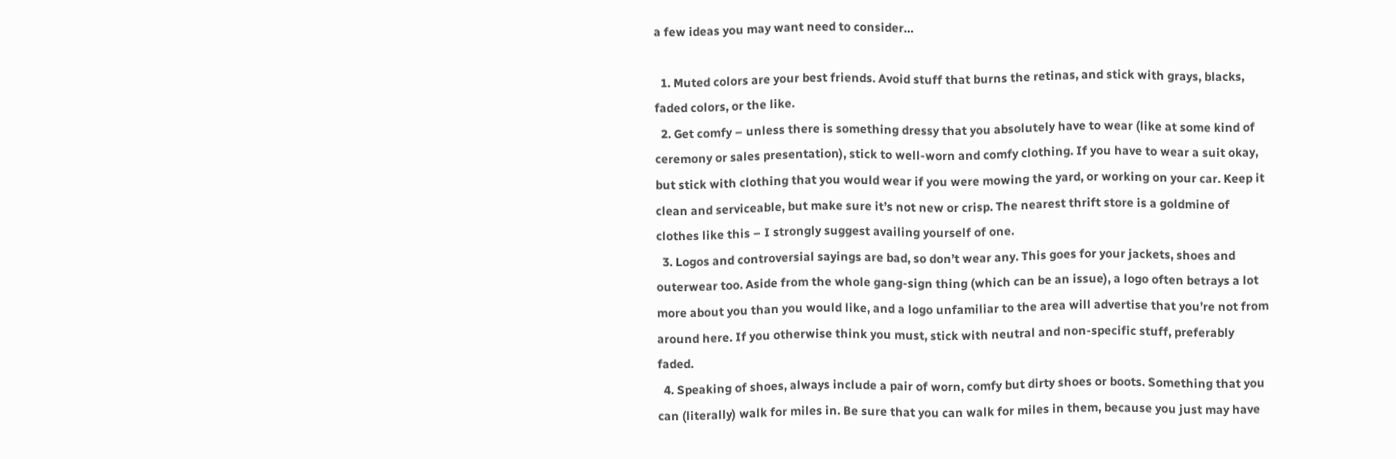a few ideas you may want need to consider…

  1. Muted colors are your best friends. Avoid stuff that burns the retinas, and stick with grays, blacks, faded colors, or the like.
  2. Get comfy – unless there is something dressy that you absolutely have to wear (like at some kind of ceremony or sales presentation), stick to well-worn and comfy clothing. If you have to wear a suit okay, but stick with clothing that you would wear if you were mowing the yard, or working on your car. Keep it clean and serviceable, but make sure it’s not new or crisp. The nearest thrift store is a goldmine of clothes like this – I strongly suggest availing yourself of one.
  3. Logos and controversial sayings are bad, so don’t wear any. This goes for your jackets, shoes and outerwear too. Aside from the whole gang-sign thing (which can be an issue), a logo often betrays a lot more about you than you would like, and a logo unfamiliar to the area will advertise that you’re not from around here. If you otherwise think you must, stick with neutral and non-specific stuff, preferably faded.
  4. Speaking of shoes, always include a pair of worn, comfy but dirty shoes or boots. Something that you can (literally) walk for miles in. Be sure that you can walk for miles in them, because you just may have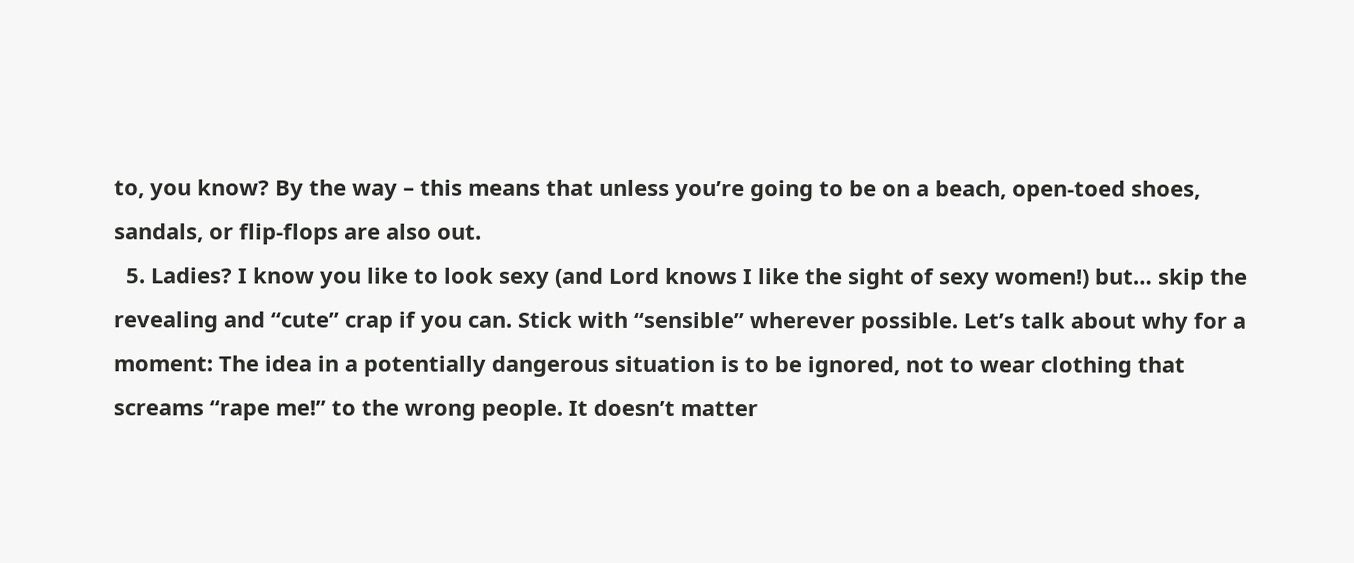to, you know? By the way – this means that unless you’re going to be on a beach, open-toed shoes, sandals, or flip-flops are also out.
  5. Ladies? I know you like to look sexy (and Lord knows I like the sight of sexy women!) but… skip the revealing and “cute” crap if you can. Stick with “sensible” wherever possible. Let’s talk about why for a moment: The idea in a potentially dangerous situation is to be ignored, not to wear clothing that screams “rape me!” to the wrong people. It doesn’t matter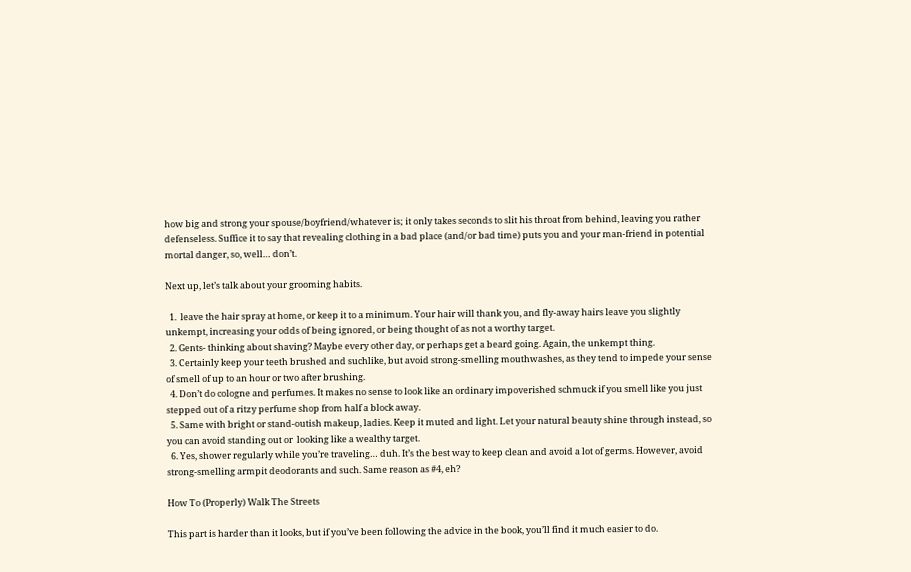how big and strong your spouse/boyfriend/whatever is; it only takes seconds to slit his throat from behind, leaving you rather defenseless. Suffice it to say that revealing clothing in a bad place (and/or bad time) puts you and your man-friend in potential mortal danger, so, well… don’t.

Next up, let’s talk about your grooming habits.

  1.  leave the hair spray at home, or keep it to a minimum. Your hair will thank you, and fly-away hairs leave you slightly unkempt, increasing your odds of being ignored, or being thought of as not a worthy target.
  2. Gents- thinking about shaving? Maybe every other day, or perhaps get a beard going. Again, the unkempt thing.
  3. Certainly keep your teeth brushed and suchlike, but avoid strong-smelling mouthwashes, as they tend to impede your sense of smell of up to an hour or two after brushing.
  4. Don’t do cologne and perfumes. It makes no sense to look like an ordinary impoverished schmuck if you smell like you just stepped out of a ritzy perfume shop from half a block away.
  5. Same with bright or stand-outish makeup, ladies. Keep it muted and light. Let your natural beauty shine through instead, so you can avoid standing out or  looking like a wealthy target.
  6. Yes, shower regularly while you’re traveling… duh. It’s the best way to keep clean and avoid a lot of germs. However, avoid strong-smelling armpit deodorants and such. Same reason as #4, eh?

How To (Properly) Walk The Streets

This part is harder than it looks, but if you’ve been following the advice in the book, you’ll find it much easier to do.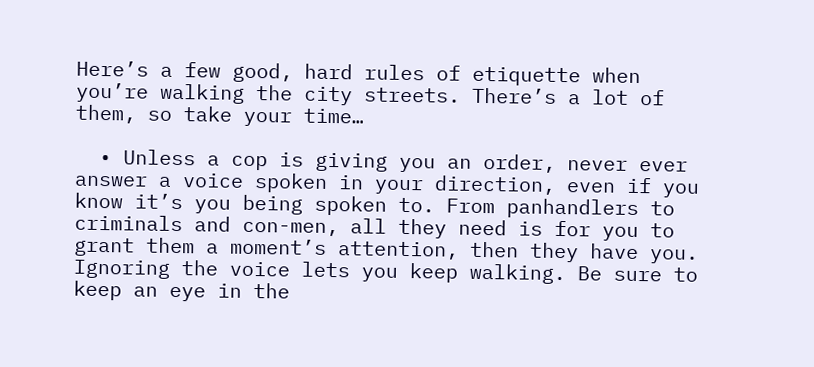Here’s a few good, hard rules of etiquette when you’re walking the city streets. There’s a lot of them, so take your time…

  • Unless a cop is giving you an order, never ever answer a voice spoken in your direction, even if you know it’s you being spoken to. From panhandlers to criminals and con-men, all they need is for you to grant them a moment’s attention, then they have you. Ignoring the voice lets you keep walking. Be sure to keep an eye in the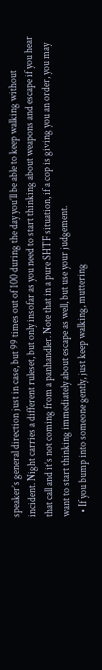speaker’s general direction just in case, but 99 times out of 100 during the day you’ll be able to keep walking without incident. Night carries a different ruleset, but only insofar as you need to start thinking about weapons and escape if you hear that call and it’s not coming from a panhandler. Note that in a pure SHTF situation, if a cop is giving you an order, you may want to start thinking immediately about escape as well, but use your judgement.
  • If you bump into someone gently, just keep walking, muttering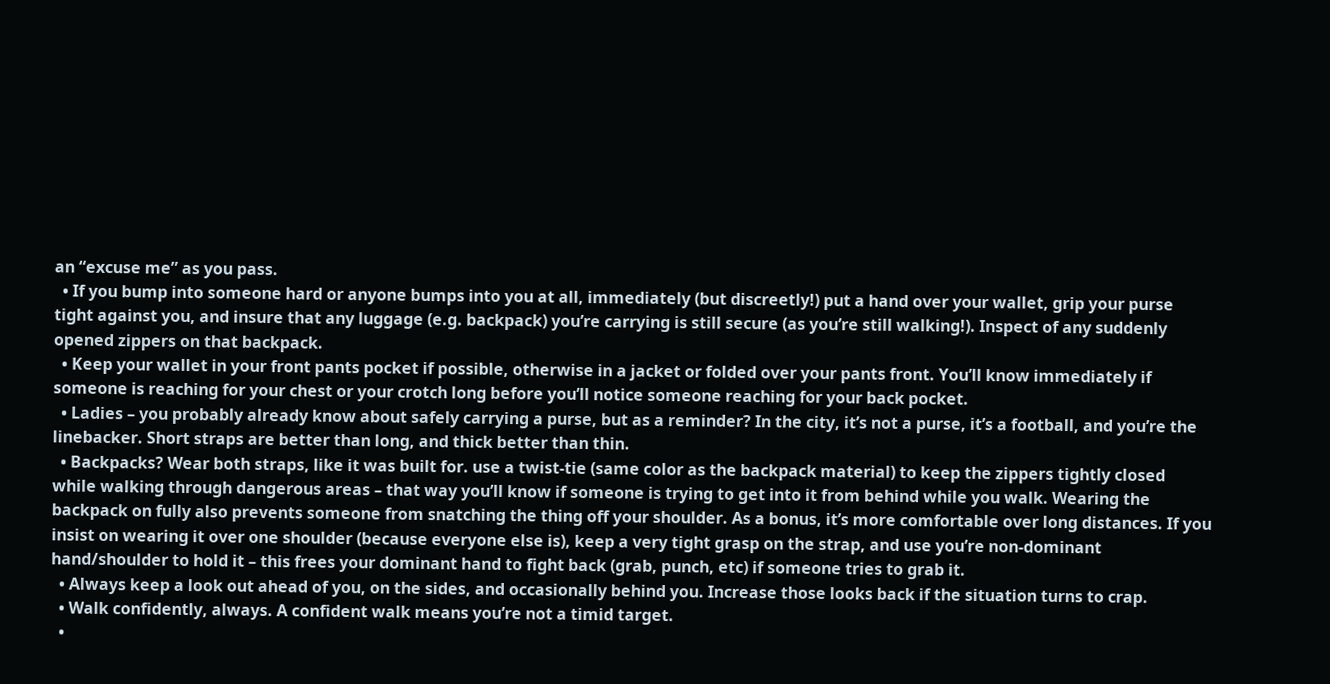an “excuse me” as you pass.
  • If you bump into someone hard or anyone bumps into you at all, immediately (but discreetly!) put a hand over your wallet, grip your purse tight against you, and insure that any luggage (e.g. backpack) you’re carrying is still secure (as you’re still walking!). Inspect of any suddenly opened zippers on that backpack.
  • Keep your wallet in your front pants pocket if possible, otherwise in a jacket or folded over your pants front. You’ll know immediately if someone is reaching for your chest or your crotch long before you’ll notice someone reaching for your back pocket.
  • Ladies – you probably already know about safely carrying a purse, but as a reminder? In the city, it’s not a purse, it’s a football, and you’re the linebacker. Short straps are better than long, and thick better than thin.
  • Backpacks? Wear both straps, like it was built for. use a twist-tie (same color as the backpack material) to keep the zippers tightly closed while walking through dangerous areas – that way you’ll know if someone is trying to get into it from behind while you walk. Wearing the backpack on fully also prevents someone from snatching the thing off your shoulder. As a bonus, it’s more comfortable over long distances. If you insist on wearing it over one shoulder (because everyone else is), keep a very tight grasp on the strap, and use you’re non-dominant hand/shoulder to hold it – this frees your dominant hand to fight back (grab, punch, etc) if someone tries to grab it.
  • Always keep a look out ahead of you, on the sides, and occasionally behind you. Increase those looks back if the situation turns to crap.
  • Walk confidently, always. A confident walk means you’re not a timid target.
  •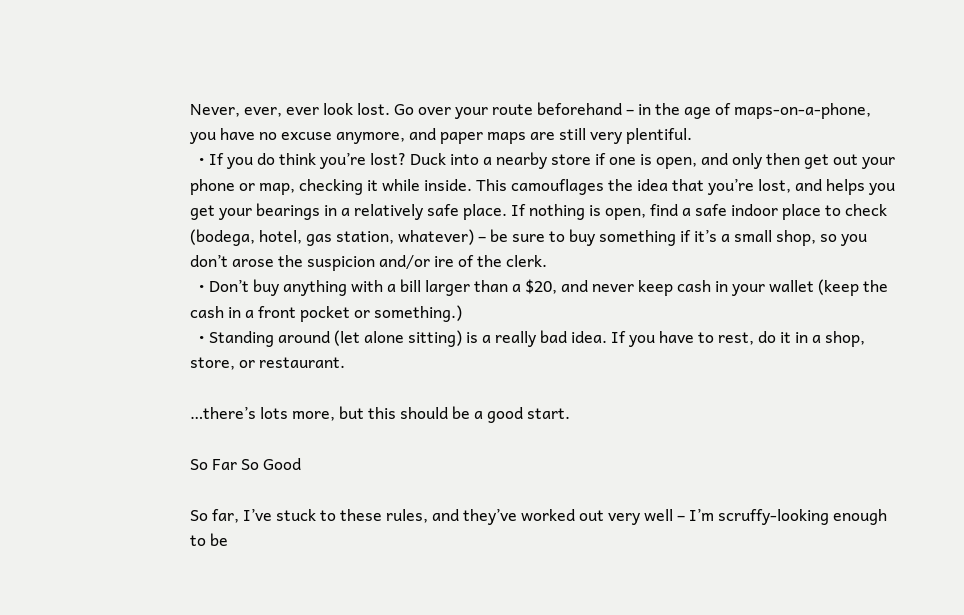Never, ever, ever look lost. Go over your route beforehand – in the age of maps-on-a-phone, you have no excuse anymore, and paper maps are still very plentiful.
  • If you do think you’re lost? Duck into a nearby store if one is open, and only then get out your phone or map, checking it while inside. This camouflages the idea that you’re lost, and helps you get your bearings in a relatively safe place. If nothing is open, find a safe indoor place to check (bodega, hotel, gas station, whatever) – be sure to buy something if it’s a small shop, so you don’t arose the suspicion and/or ire of the clerk.
  • Don’t buy anything with a bill larger than a $20, and never keep cash in your wallet (keep the cash in a front pocket or something.)
  • Standing around (let alone sitting) is a really bad idea. If you have to rest, do it in a shop, store, or restaurant.

…there’s lots more, but this should be a good start.

So Far So Good

So far, I’ve stuck to these rules, and they’ve worked out very well – I’m scruffy-looking enough to be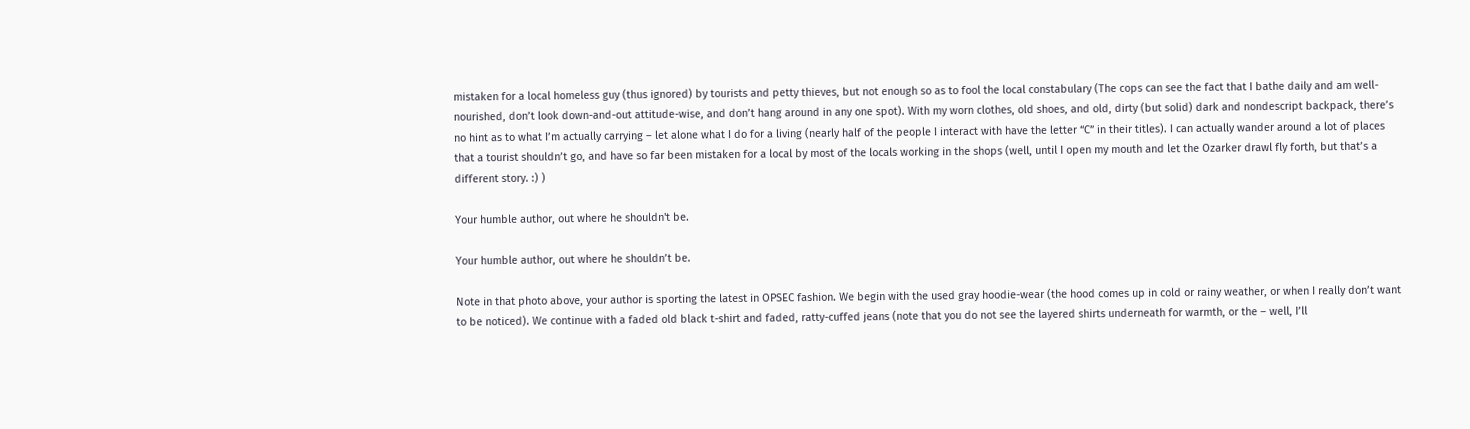mistaken for a local homeless guy (thus ignored) by tourists and petty thieves, but not enough so as to fool the local constabulary (The cops can see the fact that I bathe daily and am well-nourished, don’t look down-and-out attitude-wise, and don’t hang around in any one spot). With my worn clothes, old shoes, and old, dirty (but solid) dark and nondescript backpack, there’s no hint as to what I’m actually carrying – let alone what I do for a living (nearly half of the people I interact with have the letter “C” in their titles). I can actually wander around a lot of places that a tourist shouldn’t go, and have so far been mistaken for a local by most of the locals working in the shops (well, until I open my mouth and let the Ozarker drawl fly forth, but that’s a different story. :) )

Your humble author, out where he shouldn't be.

Your humble author, out where he shouldn’t be.

Note in that photo above, your author is sporting the latest in OPSEC fashion. We begin with the used gray hoodie-wear (the hood comes up in cold or rainy weather, or when I really don’t want to be noticed). We continue with a faded old black t-shirt and faded, ratty-cuffed jeans (note that you do not see the layered shirts underneath for warmth, or the – well, I’ll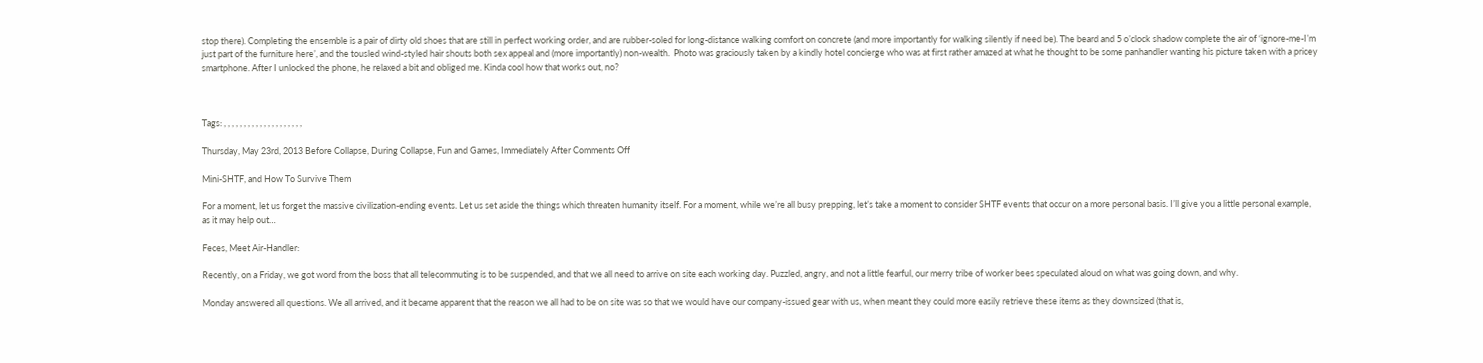stop there). Completing the ensemble is a pair of dirty old shoes that are still in perfect working order, and are rubber-soled for long-distance walking comfort on concrete (and more importantly for walking silently if need be). The beard and 5 o’clock shadow complete the air of ‘ignore-me-I’m just part of the furniture here’, and the tousled wind-styled hair shouts both sex appeal and (more importantly) non-wealth.  Photo was graciously taken by a kindly hotel concierge who was at first rather amazed at what he thought to be some panhandler wanting his picture taken with a pricey smartphone. After I unlocked the phone, he relaxed a bit and obliged me. Kinda cool how that works out, no?



Tags: , , , , , , , , , , , , , , , , , , , ,

Thursday, May 23rd, 2013 Before Collapse, During Collapse, Fun and Games, Immediately After Comments Off

Mini-SHTF, and How To Survive Them

For a moment, let us forget the massive civilization-ending events. Let us set aside the things which threaten humanity itself. For a moment, while we’re all busy prepping, let’s take a moment to consider SHTF events that occur on a more personal basis. I’ll give you a little personal example, as it may help out…

Feces, Meet Air-Handler:

Recently, on a Friday, we got word from the boss that all telecommuting is to be suspended, and that we all need to arrive on site each working day. Puzzled, angry, and not a little fearful, our merry tribe of worker bees speculated aloud on what was going down, and why.

Monday answered all questions. We all arrived, and it became apparent that the reason we all had to be on site was so that we would have our company-issued gear with us, when meant they could more easily retrieve these items as they downsized (that is,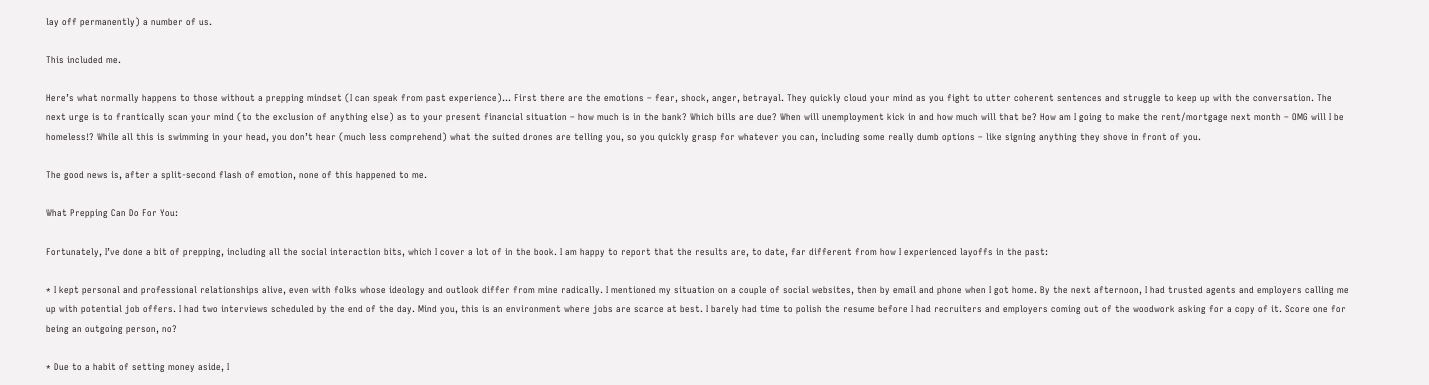lay off permanently) a number of us.

This included me.

Here’s what normally happens to those without a prepping mindset (I can speak from past experience)… First there are the emotions – fear, shock, anger, betrayal. They quickly cloud your mind as you fight to utter coherent sentences and struggle to keep up with the conversation. The next urge is to frantically scan your mind (to the exclusion of anything else) as to your present financial situation – how much is in the bank? Which bills are due? When will unemployment kick in and how much will that be? How am I going to make the rent/mortgage next month – OMG will I be homeless!? While all this is swimming in your head, you don’t hear (much less comprehend) what the suited drones are telling you, so you quickly grasp for whatever you can, including some really dumb options – like signing anything they shove in front of you.

The good news is, after a split-second flash of emotion, none of this happened to me.

What Prepping Can Do For You:

Fortunately, I’ve done a bit of prepping, including all the social interaction bits, which I cover a lot of in the book. I am happy to report that the results are, to date, far different from how I experienced layoffs in the past:

* I kept personal and professional relationships alive, even with folks whose ideology and outlook differ from mine radically. I mentioned my situation on a couple of social websites, then by email and phone when I got home. By the next afternoon, I had trusted agents and employers calling me up with potential job offers. I had two interviews scheduled by the end of the day. Mind you, this is an environment where jobs are scarce at best. I barely had time to polish the resume before I had recruiters and employers coming out of the woodwork asking for a copy of it. Score one for being an outgoing person, no?

* Due to a habit of setting money aside, I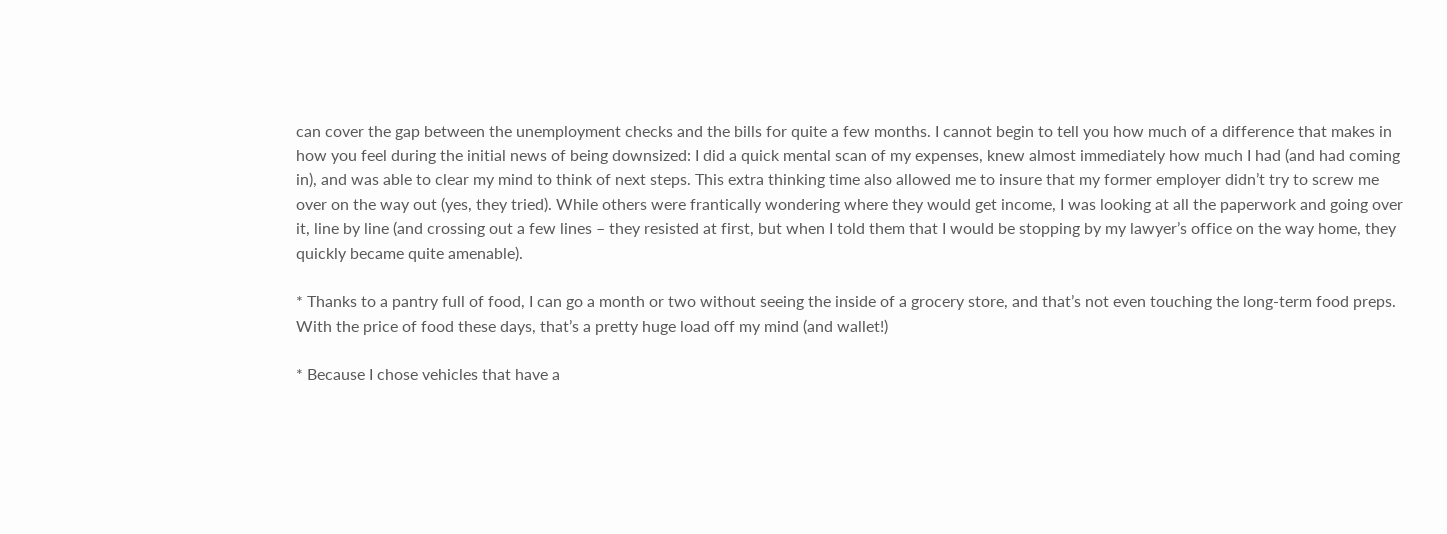can cover the gap between the unemployment checks and the bills for quite a few months. I cannot begin to tell you how much of a difference that makes in how you feel during the initial news of being downsized: I did a quick mental scan of my expenses, knew almost immediately how much I had (and had coming in), and was able to clear my mind to think of next steps. This extra thinking time also allowed me to insure that my former employer didn’t try to screw me over on the way out (yes, they tried). While others were frantically wondering where they would get income, I was looking at all the paperwork and going over it, line by line (and crossing out a few lines – they resisted at first, but when I told them that I would be stopping by my lawyer’s office on the way home, they quickly became quite amenable).

* Thanks to a pantry full of food, I can go a month or two without seeing the inside of a grocery store, and that’s not even touching the long-term food preps. With the price of food these days, that’s a pretty huge load off my mind (and wallet!)

* Because I chose vehicles that have a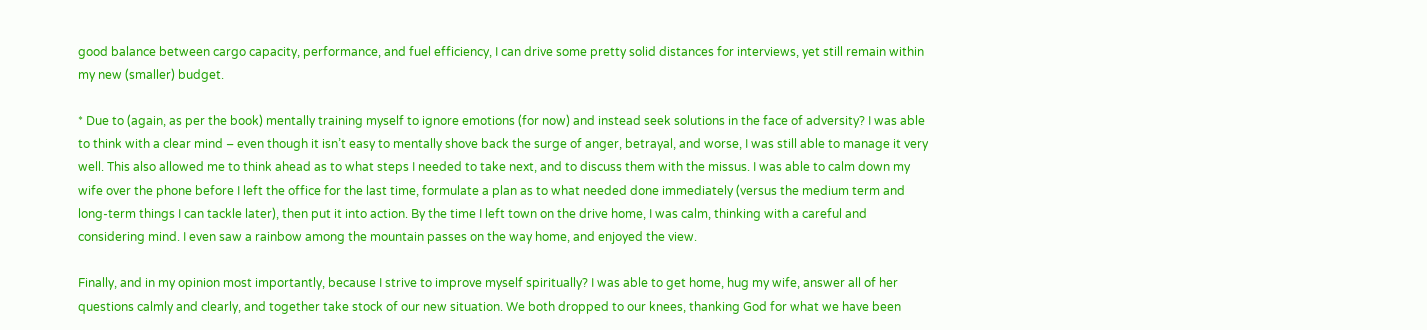good balance between cargo capacity, performance, and fuel efficiency, I can drive some pretty solid distances for interviews, yet still remain within my new (smaller) budget.

* Due to (again, as per the book) mentally training myself to ignore emotions (for now) and instead seek solutions in the face of adversity? I was able to think with a clear mind – even though it isn’t easy to mentally shove back the surge of anger, betrayal, and worse, I was still able to manage it very well. This also allowed me to think ahead as to what steps I needed to take next, and to discuss them with the missus. I was able to calm down my wife over the phone before I left the office for the last time, formulate a plan as to what needed done immediately (versus the medium term and long-term things I can tackle later), then put it into action. By the time I left town on the drive home, I was calm, thinking with a careful and considering mind. I even saw a rainbow among the mountain passes on the way home, and enjoyed the view.

Finally, and in my opinion most importantly, because I strive to improve myself spiritually? I was able to get home, hug my wife, answer all of her questions calmly and clearly, and together take stock of our new situation. We both dropped to our knees, thanking God for what we have been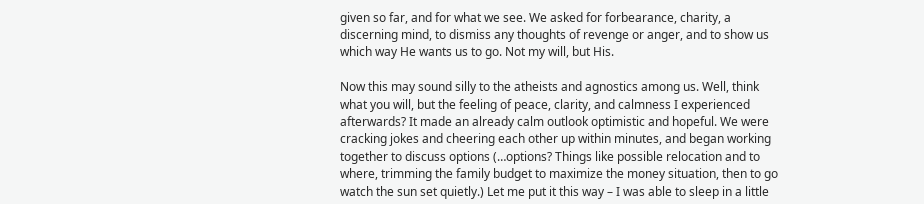given so far, and for what we see. We asked for forbearance, charity, a discerning mind, to dismiss any thoughts of revenge or anger, and to show us which way He wants us to go. Not my will, but His.

Now this may sound silly to the atheists and agnostics among us. Well, think what you will, but the feeling of peace, clarity, and calmness I experienced afterwards? It made an already calm outlook optimistic and hopeful. We were cracking jokes and cheering each other up within minutes, and began working together to discuss options (…options? Things like possible relocation and to where, trimming the family budget to maximize the money situation, then to go watch the sun set quietly.) Let me put it this way – I was able to sleep in a little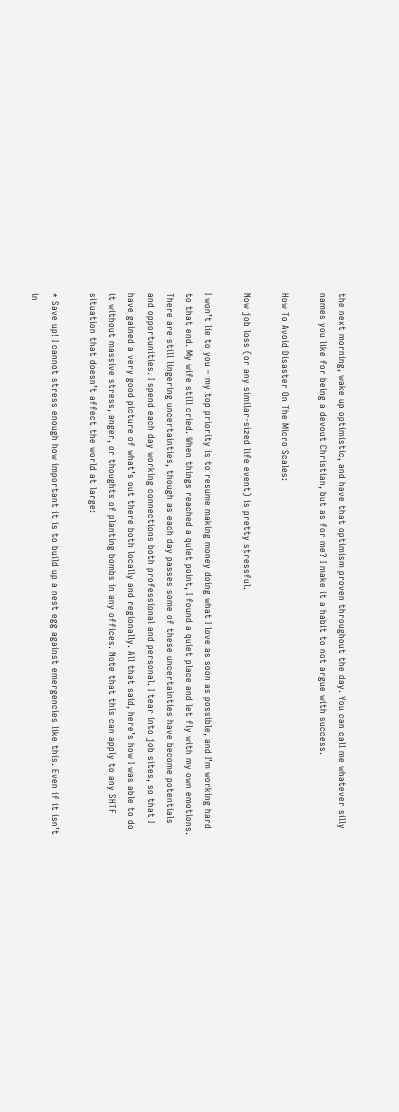the next morning, wake up optimistic, and have that optimism proven throughout the day. You can call me whatever silly names you like for being a devout Christian, but as for me? I make it a habit to not argue with success.

How To Avoid Disaster On The Micro Scales:

Now job loss (or any similar-sized life event) is pretty stressful.

I won’t lie to you – my top priority is to resume making money doing what I love as soon as possible, and I’m working hard to that end. My wife still cried. When things reached a quiet point, I found a quiet place and let fly with my own emotions. There are still lingering uncertainties, though as each day passes some of these uncertainties have become potentials and opportunities. I spend each day working connections both professional and personal. I tear into job sites, so that I have gained a very good picture of what’s out there both locally and regionally. All that said, here’s how I was able to do it without massive stress, anger, or thoughts of planting bombs in any offices. Note that this can apply to any SHTF situation that doesn’t affect the world at large:

* Save up! I cannot stress enough how important it is to build up a nest egg against emergencies like this. Even if it isn’t in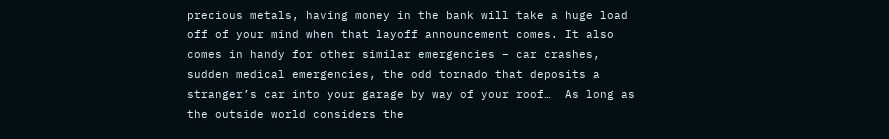precious metals, having money in the bank will take a huge load off of your mind when that layoff announcement comes. It also comes in handy for other similar emergencies – car crashes, sudden medical emergencies, the odd tornado that deposits a stranger’s car into your garage by way of your roof…  As long as the outside world considers the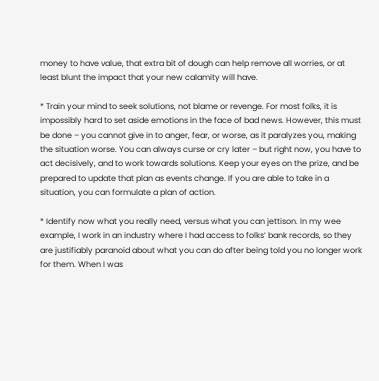money to have value, that extra bit of dough can help remove all worries, or at least blunt the impact that your new calamity will have.

* Train your mind to seek solutions, not blame or revenge. For most folks, it is impossibly hard to set aside emotions in the face of bad news. However, this must be done – you cannot give in to anger, fear, or worse, as it paralyzes you, making the situation worse. You can always curse or cry later – but right now, you have to act decisively, and to work towards solutions. Keep your eyes on the prize, and be prepared to update that plan as events change. If you are able to take in a situation, you can formulate a plan of action.

* Identify now what you really need, versus what you can jettison. In my wee example, I work in an industry where I had access to folks’ bank records, so they are justifiably paranoid about what you can do after being told you no longer work for them. When I was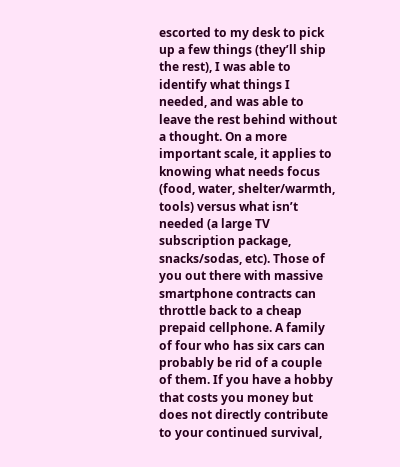escorted to my desk to pick up a few things (they’ll ship the rest), I was able to identify what things I needed, and was able to leave the rest behind without a thought. On a more important scale, it applies to knowing what needs focus (food, water, shelter/warmth, tools) versus what isn’t needed (a large TV subscription package, snacks/sodas, etc). Those of you out there with massive smartphone contracts can throttle back to a cheap prepaid cellphone. A family of four who has six cars can probably be rid of a couple of them. If you have a hobby that costs you money but does not directly contribute to your continued survival,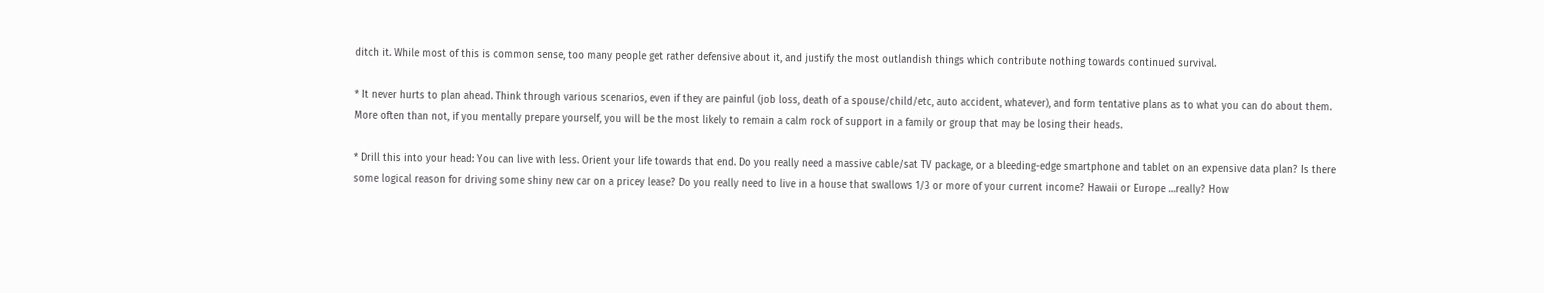ditch it. While most of this is common sense, too many people get rather defensive about it, and justify the most outlandish things which contribute nothing towards continued survival.

* It never hurts to plan ahead. Think through various scenarios, even if they are painful (job loss, death of a spouse/child/etc, auto accident, whatever), and form tentative plans as to what you can do about them. More often than not, if you mentally prepare yourself, you will be the most likely to remain a calm rock of support in a family or group that may be losing their heads.

* Drill this into your head: You can live with less. Orient your life towards that end. Do you really need a massive cable/sat TV package, or a bleeding-edge smartphone and tablet on an expensive data plan? Is there some logical reason for driving some shiny new car on a pricey lease? Do you really need to live in a house that swallows 1/3 or more of your current income? Hawaii or Europe …really? How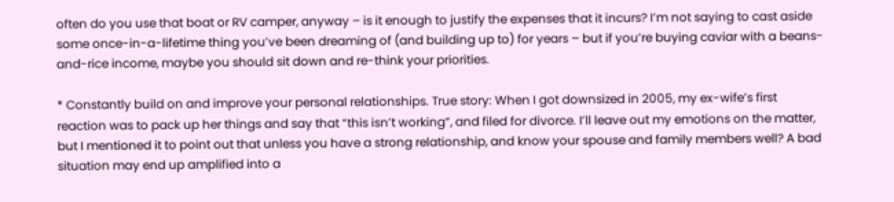often do you use that boat or RV camper, anyway – is it enough to justify the expenses that it incurs? I’m not saying to cast aside some once-in-a-lifetime thing you’ve been dreaming of (and building up to) for years – but if you’re buying caviar with a beans-and-rice income, maybe you should sit down and re-think your priorities.

* Constantly build on and improve your personal relationships. True story: When I got downsized in 2005, my ex-wife’s first reaction was to pack up her things and say that “this isn’t working”, and filed for divorce. I’ll leave out my emotions on the matter, but I mentioned it to point out that unless you have a strong relationship, and know your spouse and family members well? A bad situation may end up amplified into a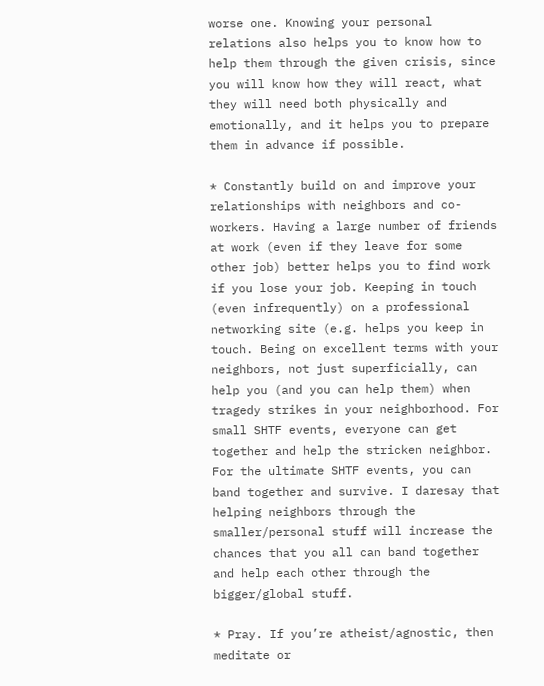worse one. Knowing your personal relations also helps you to know how to help them through the given crisis, since you will know how they will react, what they will need both physically and emotionally, and it helps you to prepare them in advance if possible.

* Constantly build on and improve your relationships with neighbors and co-workers. Having a large number of friends at work (even if they leave for some other job) better helps you to find work if you lose your job. Keeping in touch (even infrequently) on a professional networking site (e.g. helps you keep in touch. Being on excellent terms with your neighbors, not just superficially, can help you (and you can help them) when tragedy strikes in your neighborhood. For small SHTF events, everyone can get together and help the stricken neighbor. For the ultimate SHTF events, you can band together and survive. I daresay that helping neighbors through the smaller/personal stuff will increase the chances that you all can band together and help each other through the bigger/global stuff.

* Pray. If you’re atheist/agnostic, then meditate or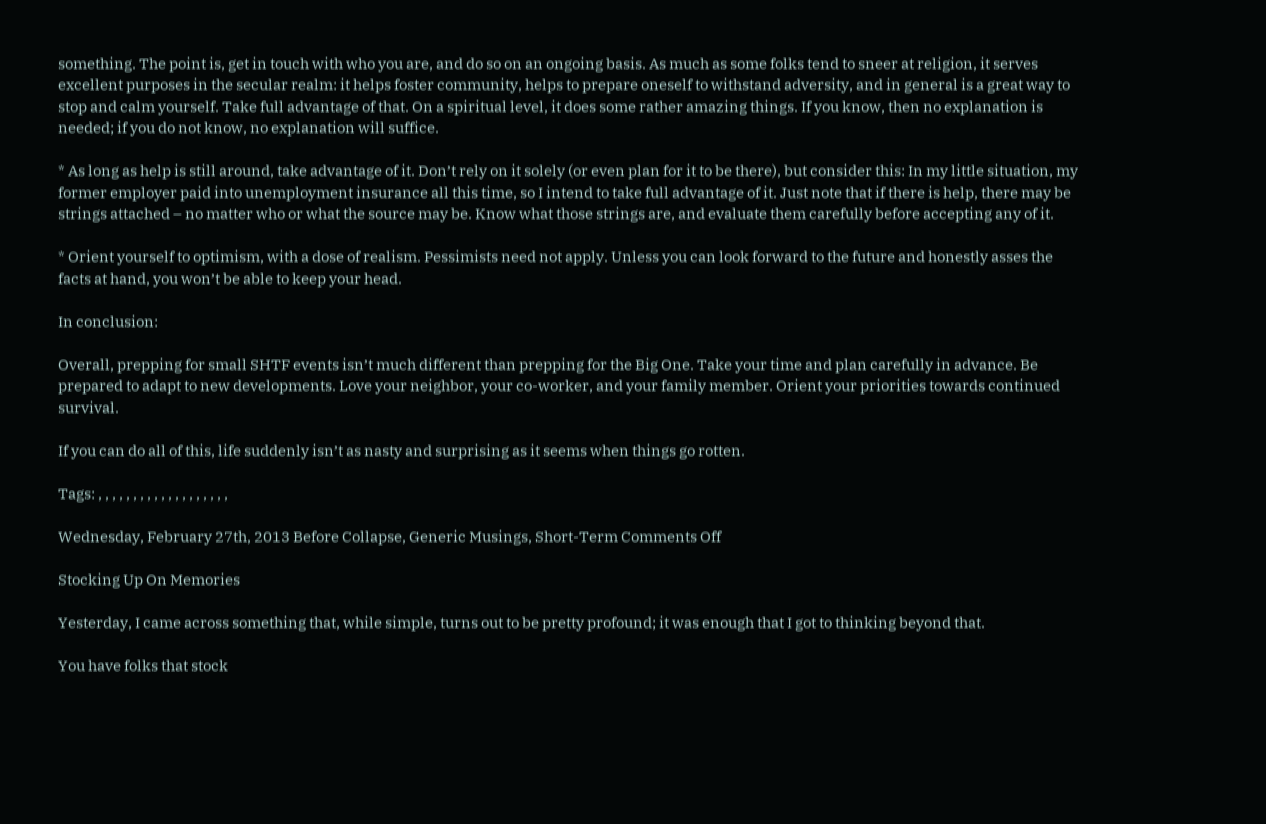something. The point is, get in touch with who you are, and do so on an ongoing basis. As much as some folks tend to sneer at religion, it serves excellent purposes in the secular realm: it helps foster community, helps to prepare oneself to withstand adversity, and in general is a great way to stop and calm yourself. Take full advantage of that. On a spiritual level, it does some rather amazing things. If you know, then no explanation is needed; if you do not know, no explanation will suffice.

* As long as help is still around, take advantage of it. Don’t rely on it solely (or even plan for it to be there), but consider this: In my little situation, my former employer paid into unemployment insurance all this time, so I intend to take full advantage of it. Just note that if there is help, there may be strings attached – no matter who or what the source may be. Know what those strings are, and evaluate them carefully before accepting any of it.

* Orient yourself to optimism, with a dose of realism. Pessimists need not apply. Unless you can look forward to the future and honestly asses the facts at hand, you won’t be able to keep your head.

In conclusion:

Overall, prepping for small SHTF events isn’t much different than prepping for the Big One. Take your time and plan carefully in advance. Be prepared to adapt to new developments. Love your neighbor, your co-worker, and your family member. Orient your priorities towards continued survival.

If you can do all of this, life suddenly isn’t as nasty and surprising as it seems when things go rotten.

Tags: , , , , , , , , , , , , , , , , , , ,

Wednesday, February 27th, 2013 Before Collapse, Generic Musings, Short-Term Comments Off

Stocking Up On Memories

Yesterday, I came across something that, while simple, turns out to be pretty profound; it was enough that I got to thinking beyond that.

You have folks that stock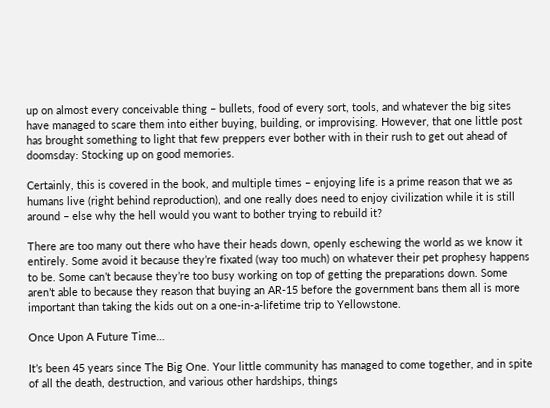up on almost every conceivable thing – bullets, food of every sort, tools, and whatever the big sites have managed to scare them into either buying, building, or improvising. However, that one little post has brought something to light that few preppers ever bother with in their rush to get out ahead of doomsday: Stocking up on good memories.

Certainly, this is covered in the book, and multiple times – enjoying life is a prime reason that we as humans live (right behind reproduction), and one really does need to enjoy civilization while it is still around – else why the hell would you want to bother trying to rebuild it?

There are too many out there who have their heads down, openly eschewing the world as we know it entirely. Some avoid it because they’re fixated (way too much) on whatever their pet prophesy happens to be. Some can’t because they’re too busy working on top of getting the preparations down. Some aren’t able to because they reason that buying an AR-15 before the government bans them all is more important than taking the kids out on a one-in-a-lifetime trip to Yellowstone.

Once Upon A Future Time…

It’s been 45 years since The Big One. Your little community has managed to come together, and in spite of all the death, destruction, and various other hardships, things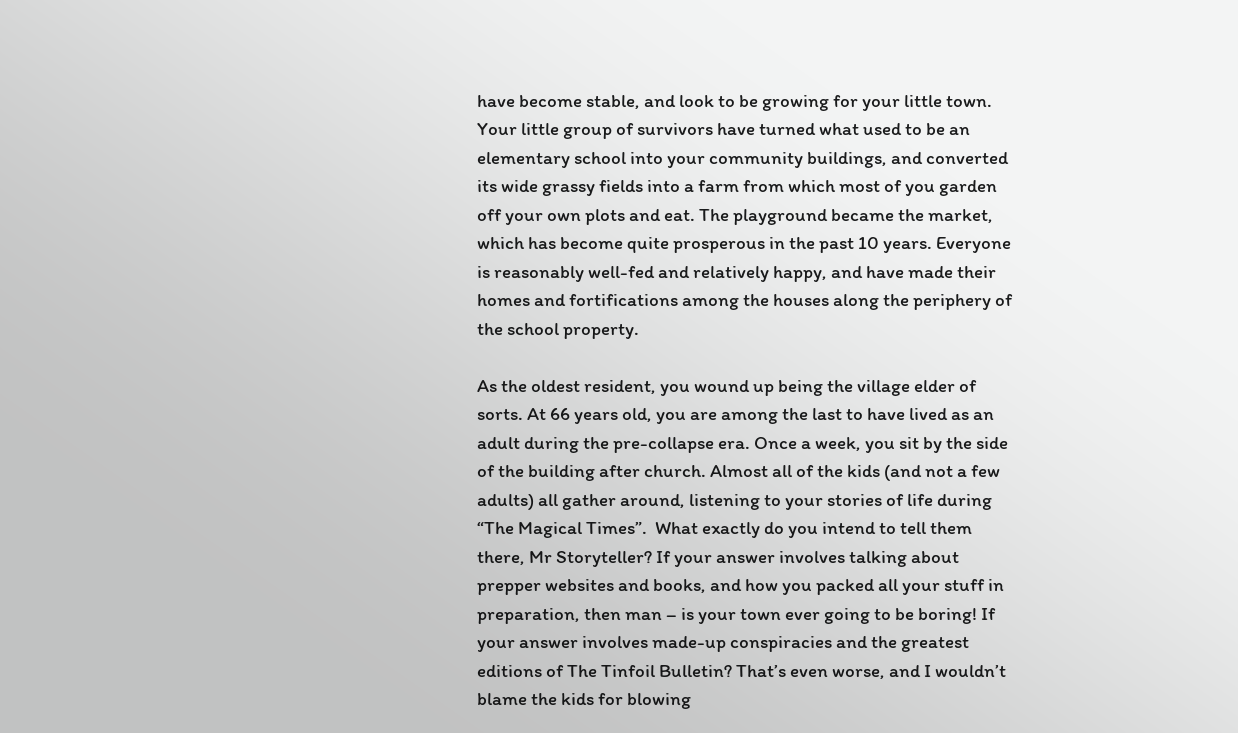have become stable, and look to be growing for your little town. Your little group of survivors have turned what used to be an elementary school into your community buildings, and converted its wide grassy fields into a farm from which most of you garden off your own plots and eat. The playground became the market, which has become quite prosperous in the past 10 years. Everyone is reasonably well-fed and relatively happy, and have made their homes and fortifications among the houses along the periphery of the school property.

As the oldest resident, you wound up being the village elder of sorts. At 66 years old, you are among the last to have lived as an adult during the pre-collapse era. Once a week, you sit by the side of the building after church. Almost all of the kids (and not a few adults) all gather around, listening to your stories of life during “The Magical Times”.  What exactly do you intend to tell them there, Mr Storyteller? If your answer involves talking about prepper websites and books, and how you packed all your stuff in preparation, then man – is your town ever going to be boring! If your answer involves made-up conspiracies and the greatest editions of The Tinfoil Bulletin? That’s even worse, and I wouldn’t blame the kids for blowing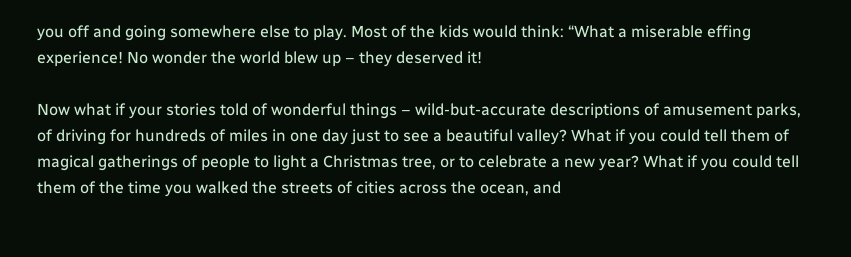you off and going somewhere else to play. Most of the kids would think: “What a miserable effing experience! No wonder the world blew up – they deserved it!

Now what if your stories told of wonderful things – wild-but-accurate descriptions of amusement parks, of driving for hundreds of miles in one day just to see a beautiful valley? What if you could tell them of magical gatherings of people to light a Christmas tree, or to celebrate a new year? What if you could tell them of the time you walked the streets of cities across the ocean, and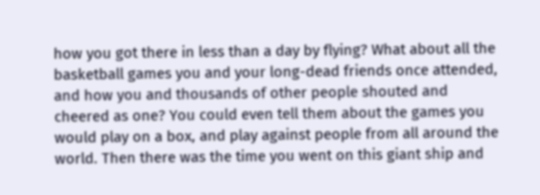how you got there in less than a day by flying? What about all the basketball games you and your long-dead friends once attended, and how you and thousands of other people shouted and cheered as one? You could even tell them about the games you would play on a box, and play against people from all around the world. Then there was the time you went on this giant ship and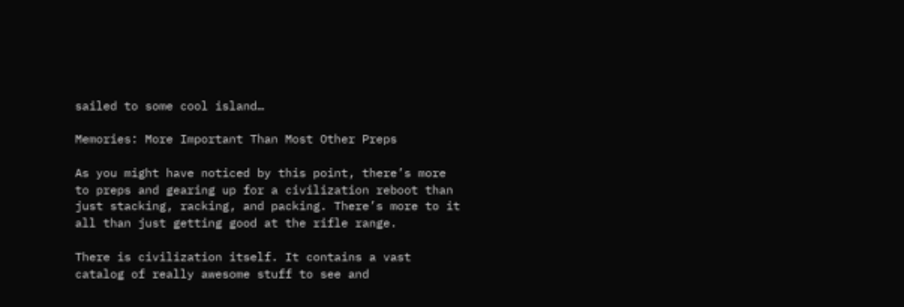sailed to some cool island…

Memories: More Important Than Most Other Preps

As you might have noticed by this point, there’s more to preps and gearing up for a civilization reboot than just stacking, racking, and packing. There’s more to it all than just getting good at the rifle range.

There is civilization itself. It contains a vast catalog of really awesome stuff to see and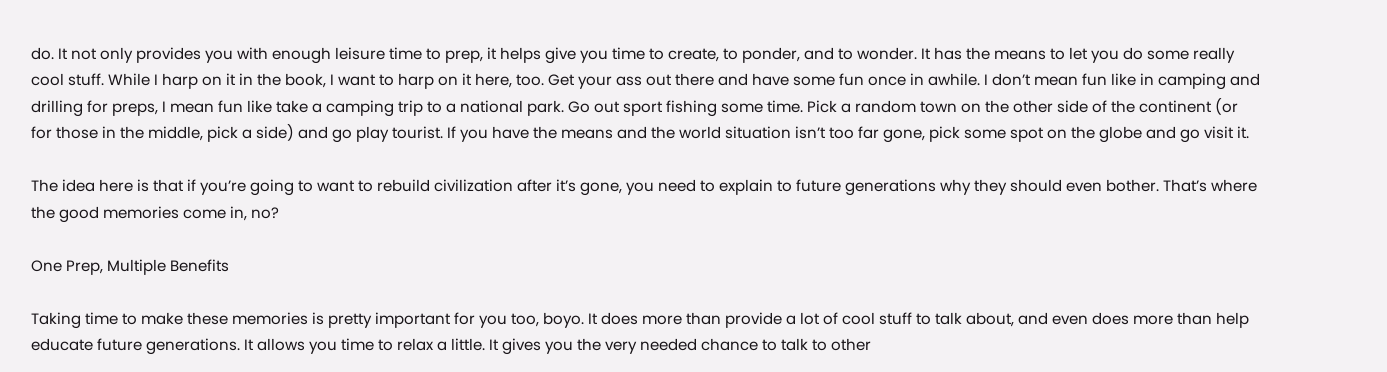do. It not only provides you with enough leisure time to prep, it helps give you time to create, to ponder, and to wonder. It has the means to let you do some really cool stuff. While I harp on it in the book, I want to harp on it here, too. Get your ass out there and have some fun once in awhile. I don’t mean fun like in camping and drilling for preps, I mean fun like take a camping trip to a national park. Go out sport fishing some time. Pick a random town on the other side of the continent (or for those in the middle, pick a side) and go play tourist. If you have the means and the world situation isn’t too far gone, pick some spot on the globe and go visit it.

The idea here is that if you’re going to want to rebuild civilization after it’s gone, you need to explain to future generations why they should even bother. That’s where the good memories come in, no?

One Prep, Multiple Benefits

Taking time to make these memories is pretty important for you too, boyo. It does more than provide a lot of cool stuff to talk about, and even does more than help educate future generations. It allows you time to relax a little. It gives you the very needed chance to talk to other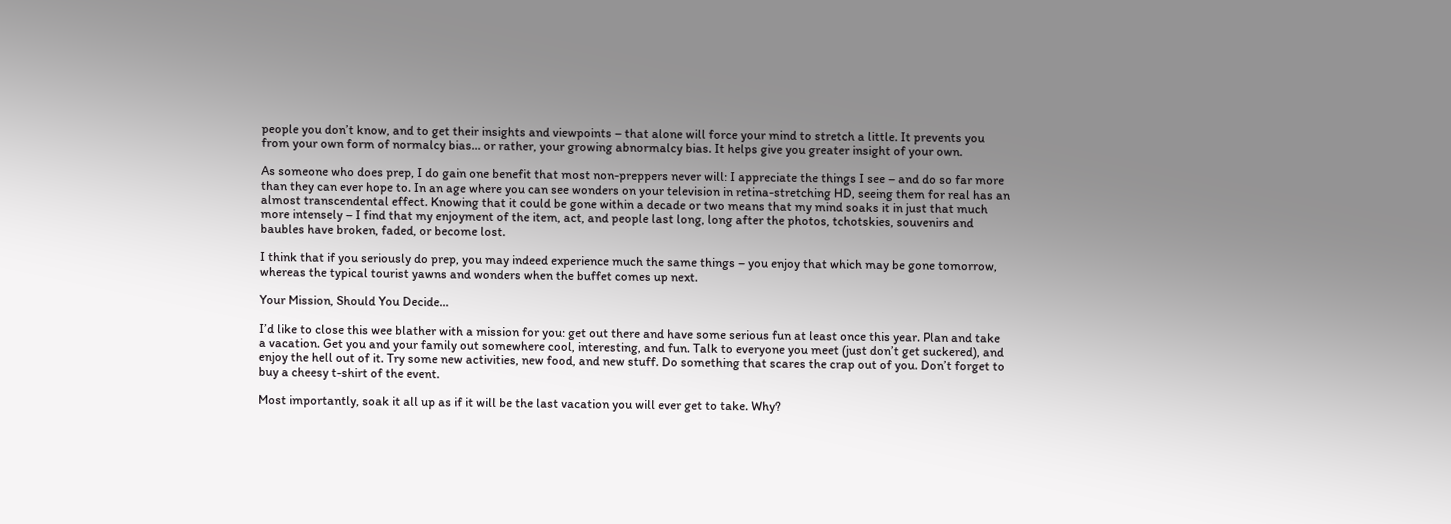people you don’t know, and to get their insights and viewpoints – that alone will force your mind to stretch a little. It prevents you from your own form of normalcy bias… or rather, your growing abnormalcy bias. It helps give you greater insight of your own.

As someone who does prep, I do gain one benefit that most non-preppers never will: I appreciate the things I see – and do so far more than they can ever hope to. In an age where you can see wonders on your television in retina-stretching HD, seeing them for real has an almost transcendental effect. Knowing that it could be gone within a decade or two means that my mind soaks it in just that much more intensely – I find that my enjoyment of the item, act, and people last long, long after the photos, tchotskies, souvenirs and baubles have broken, faded, or become lost.

I think that if you seriously do prep, you may indeed experience much the same things – you enjoy that which may be gone tomorrow, whereas the typical tourist yawns and wonders when the buffet comes up next.

Your Mission, Should You Decide…

I’d like to close this wee blather with a mission for you: get out there and have some serious fun at least once this year. Plan and take a vacation. Get you and your family out somewhere cool, interesting, and fun. Talk to everyone you meet (just don’t get suckered), and enjoy the hell out of it. Try some new activities, new food, and new stuff. Do something that scares the crap out of you. Don’t forget to buy a cheesy t-shirt of the event.

Most importantly, soak it all up as if it will be the last vacation you will ever get to take. Why?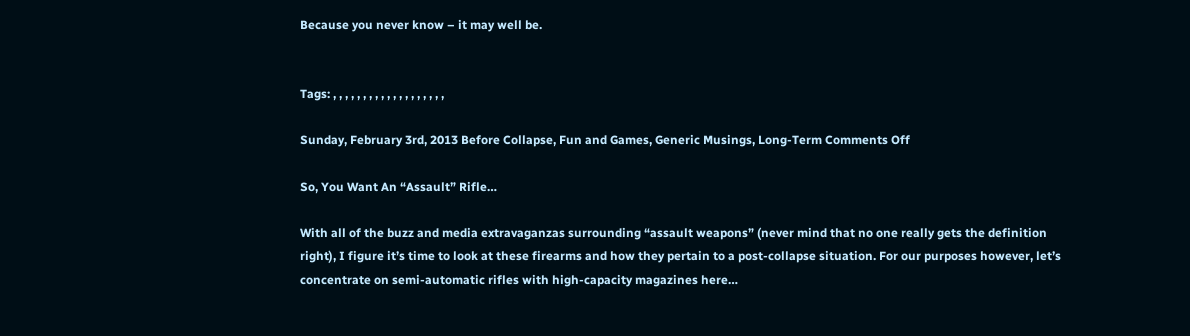Because you never know – it may well be.


Tags: , , , , , , , , , , , , , , , , , , ,

Sunday, February 3rd, 2013 Before Collapse, Fun and Games, Generic Musings, Long-Term Comments Off

So, You Want An “Assault” Rifle…

With all of the buzz and media extravaganzas surrounding “assault weapons” (never mind that no one really gets the definition right), I figure it’s time to look at these firearms and how they pertain to a post-collapse situation. For our purposes however, let’s concentrate on semi-automatic rifles with high-capacity magazines here…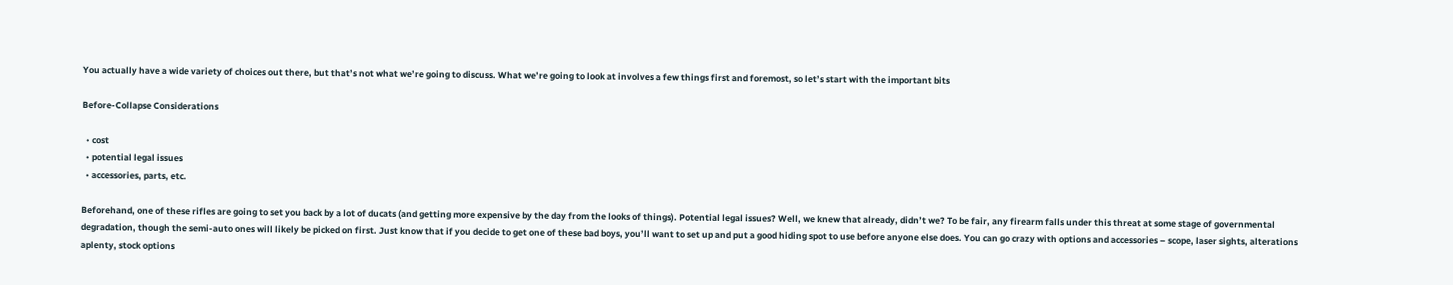You actually have a wide variety of choices out there, but that’s not what we’re going to discuss. What we’re going to look at involves a few things first and foremost, so let’s start with the important bits

Before-Collapse Considerations

  • cost
  • potential legal issues
  • accessories, parts, etc.

Beforehand, one of these rifles are going to set you back by a lot of ducats (and getting more expensive by the day from the looks of things). Potential legal issues? Well, we knew that already, didn’t we? To be fair, any firearm falls under this threat at some stage of governmental degradation, though the semi-auto ones will likely be picked on first. Just know that if you decide to get one of these bad boys, you’ll want to set up and put a good hiding spot to use before anyone else does. You can go crazy with options and accessories – scope, laser sights, alterations aplenty, stock options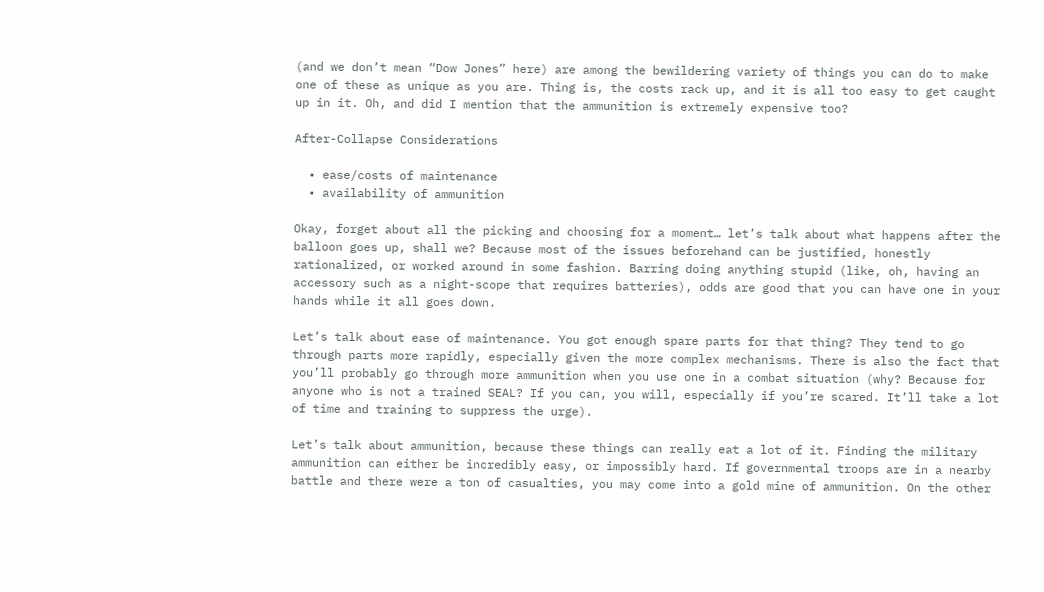(and we don’t mean “Dow Jones” here) are among the bewildering variety of things you can do to make one of these as unique as you are. Thing is, the costs rack up, and it is all too easy to get caught up in it. Oh, and did I mention that the ammunition is extremely expensive too?

After-Collapse Considerations

  • ease/costs of maintenance
  • availability of ammunition

Okay, forget about all the picking and choosing for a moment… let’s talk about what happens after the balloon goes up, shall we? Because most of the issues beforehand can be justified, honestly rationalized, or worked around in some fashion. Barring doing anything stupid (like, oh, having an accessory such as a night-scope that requires batteries), odds are good that you can have one in your hands while it all goes down.

Let’s talk about ease of maintenance. You got enough spare parts for that thing? They tend to go through parts more rapidly, especially given the more complex mechanisms. There is also the fact that you’ll probably go through more ammunition when you use one in a combat situation (why? Because for anyone who is not a trained SEAL? If you can, you will, especially if you’re scared. It’ll take a lot of time and training to suppress the urge).

Let’s talk about ammunition, because these things can really eat a lot of it. Finding the military ammunition can either be incredibly easy, or impossibly hard. If governmental troops are in a nearby battle and there were a ton of casualties, you may come into a gold mine of ammunition. On the other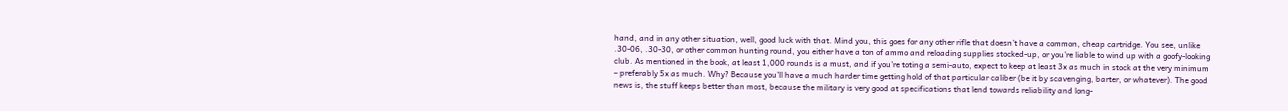hand, and in any other situation, well, good luck with that. Mind you, this goes for any other rifle that doesn’t have a common, cheap cartridge. You see, unlike .30-06, .30-30, or other common hunting round, you either have a ton of ammo and reloading supplies stocked-up, or you’re liable to wind up with a goofy-looking club. As mentioned in the book, at least 1,000 rounds is a must, and if you’re toting a semi-auto, expect to keep at least 3x as much in stock at the very minimum – preferably 5x as much. Why? Because you’ll have a much harder time getting hold of that particular caliber (be it by scavenging, barter, or whatever). The good news is, the stuff keeps better than most, because the military is very good at specifications that lend towards reliability and long-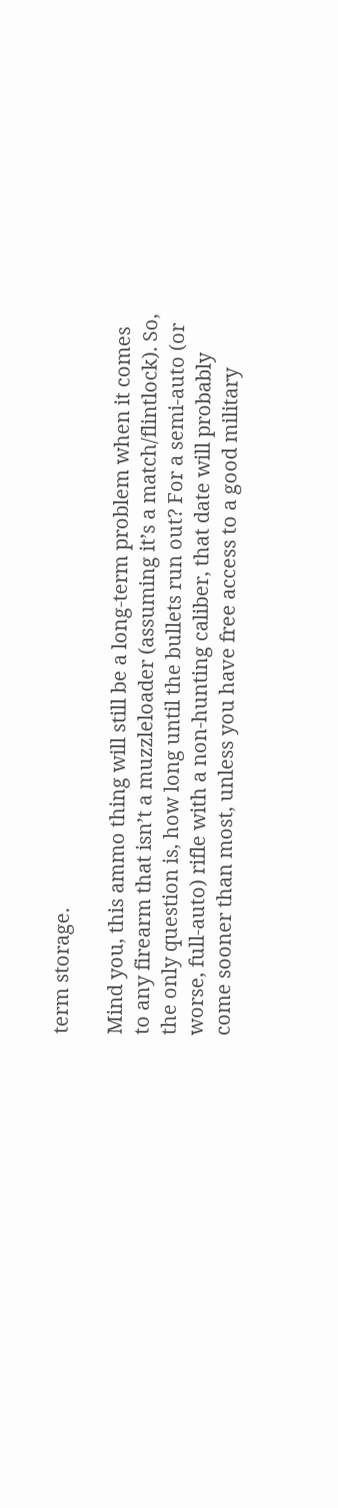term storage.

Mind you, this ammo thing will still be a long-term problem when it comes to any firearm that isn’t a muzzleloader (assuming it’s a match/flintlock). So, the only question is, how long until the bullets run out? For a semi-auto (or worse, full-auto) rifle with a non-hunting caliber, that date will probably come sooner than most, unless you have free access to a good military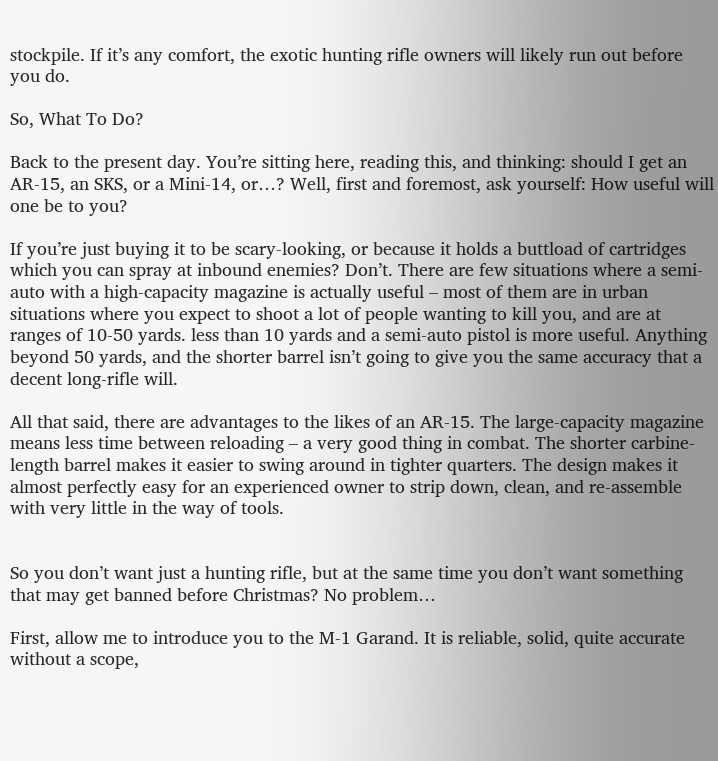stockpile. If it’s any comfort, the exotic hunting rifle owners will likely run out before you do.

So, What To Do?

Back to the present day. You’re sitting here, reading this, and thinking: should I get an AR-15, an SKS, or a Mini-14, or…? Well, first and foremost, ask yourself: How useful will one be to you?

If you’re just buying it to be scary-looking, or because it holds a buttload of cartridges which you can spray at inbound enemies? Don’t. There are few situations where a semi-auto with a high-capacity magazine is actually useful – most of them are in urban situations where you expect to shoot a lot of people wanting to kill you, and are at ranges of 10-50 yards. less than 10 yards and a semi-auto pistol is more useful. Anything beyond 50 yards, and the shorter barrel isn’t going to give you the same accuracy that a decent long-rifle will.

All that said, there are advantages to the likes of an AR-15. The large-capacity magazine means less time between reloading – a very good thing in combat. The shorter carbine-length barrel makes it easier to swing around in tighter quarters. The design makes it almost perfectly easy for an experienced owner to strip down, clean, and re-assemble with very little in the way of tools.


So you don’t want just a hunting rifle, but at the same time you don’t want something that may get banned before Christmas? No problem…

First, allow me to introduce you to the M-1 Garand. It is reliable, solid, quite accurate without a scope,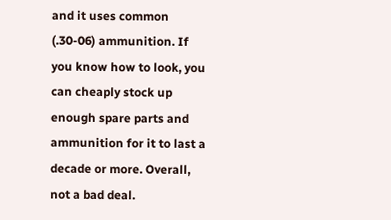and it uses common (.30-06) ammunition. If you know how to look, you can cheaply stock up enough spare parts and ammunition for it to last a decade or more. Overall, not a bad deal.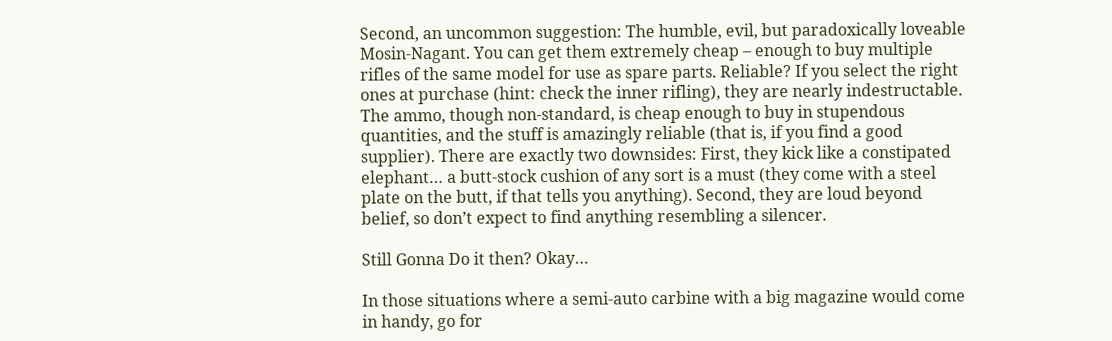Second, an uncommon suggestion: The humble, evil, but paradoxically loveable Mosin-Nagant. You can get them extremely cheap – enough to buy multiple rifles of the same model for use as spare parts. Reliable? If you select the right ones at purchase (hint: check the inner rifling), they are nearly indestructable. The ammo, though non-standard, is cheap enough to buy in stupendous quantities, and the stuff is amazingly reliable (that is, if you find a good supplier). There are exactly two downsides: First, they kick like a constipated elephant… a butt-stock cushion of any sort is a must (they come with a steel plate on the butt, if that tells you anything). Second, they are loud beyond belief, so don’t expect to find anything resembling a silencer.

Still Gonna Do it then? Okay…

In those situations where a semi-auto carbine with a big magazine would come in handy, go for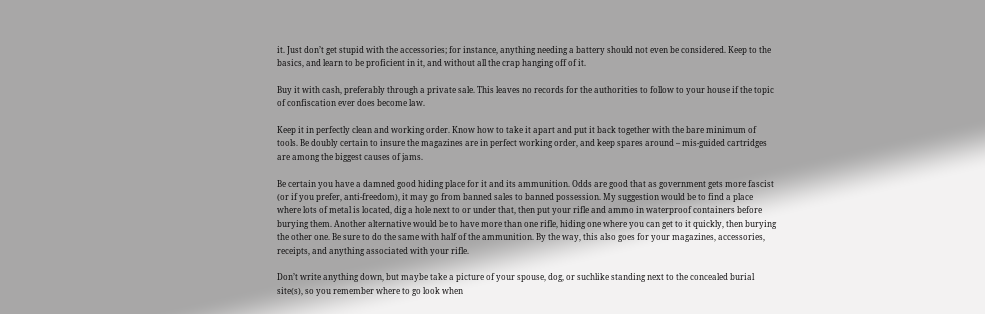it. Just don’t get stupid with the accessories; for instance, anything needing a battery should not even be considered. Keep to the basics, and learn to be proficient in it, and without all the crap hanging off of it.

Buy it with cash, preferably through a private sale. This leaves no records for the authorities to follow to your house if the topic of confiscation ever does become law.

Keep it in perfectly clean and working order. Know how to take it apart and put it back together with the bare minimum of tools. Be doubly certain to insure the magazines are in perfect working order, and keep spares around – mis-guided cartridges are among the biggest causes of jams.

Be certain you have a damned good hiding place for it and its ammunition. Odds are good that as government gets more fascist (or if you prefer, anti-freedom), it may go from banned sales to banned possession. My suggestion would be to find a place where lots of metal is located, dig a hole next to or under that, then put your rifle and ammo in waterproof containers before burying them. Another alternative would be to have more than one rifle, hiding one where you can get to it quickly, then burying the other one. Be sure to do the same with half of the ammunition. By the way, this also goes for your magazines, accessories, receipts, and anything associated with your rifle.

Don’t write anything down, but maybe take a picture of your spouse, dog, or suchlike standing next to the concealed burial site(s), so you remember where to go look when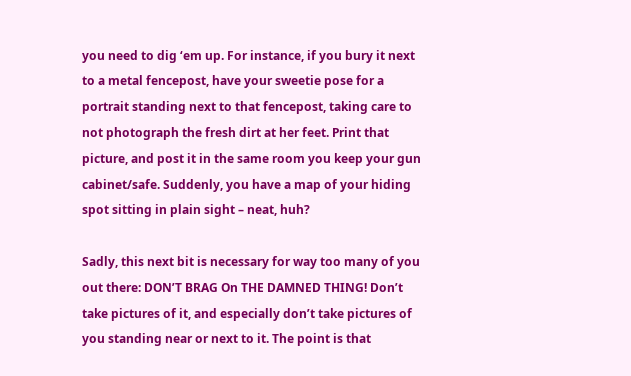you need to dig ‘em up. For instance, if you bury it next to a metal fencepost, have your sweetie pose for a portrait standing next to that fencepost, taking care to not photograph the fresh dirt at her feet. Print that picture, and post it in the same room you keep your gun cabinet/safe. Suddenly, you have a map of your hiding spot sitting in plain sight – neat, huh?

Sadly, this next bit is necessary for way too many of you out there: DON’T BRAG On THE DAMNED THING! Don’t take pictures of it, and especially don’t take pictures of you standing near or next to it. The point is that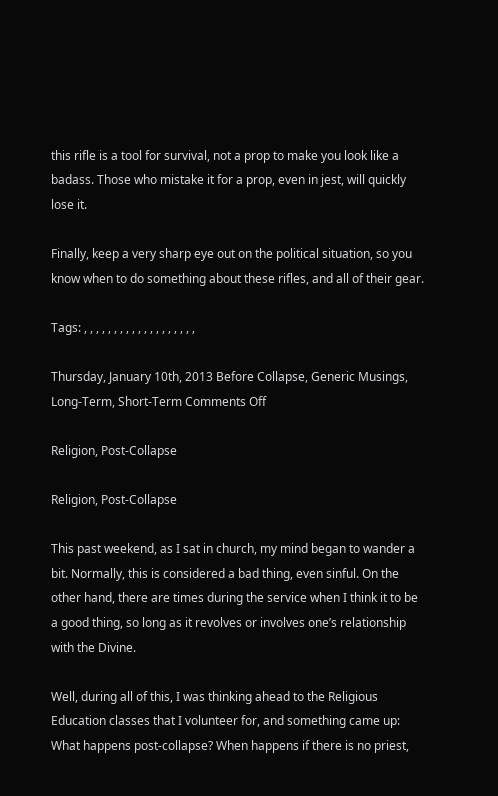this rifle is a tool for survival, not a prop to make you look like a badass. Those who mistake it for a prop, even in jest, will quickly lose it.

Finally, keep a very sharp eye out on the political situation, so you know when to do something about these rifles, and all of their gear.

Tags: , , , , , , , , , , , , , , , , , , ,

Thursday, January 10th, 2013 Before Collapse, Generic Musings, Long-Term, Short-Term Comments Off

Religion, Post-Collapse

Religion, Post-Collapse

This past weekend, as I sat in church, my mind began to wander a bit. Normally, this is considered a bad thing, even sinful. On the other hand, there are times during the service when I think it to be a good thing, so long as it revolves or involves one’s relationship with the Divine.

Well, during all of this, I was thinking ahead to the Religious Education classes that I volunteer for, and something came up: What happens post-collapse? When happens if there is no priest,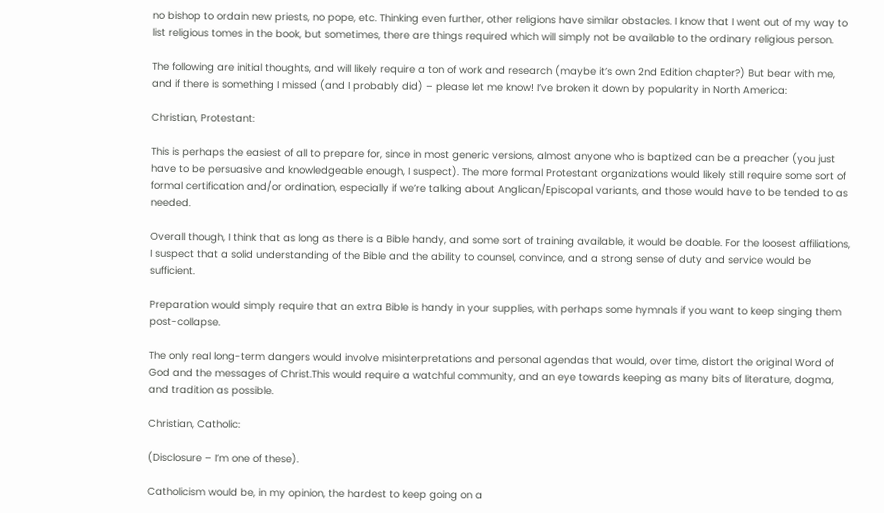no bishop to ordain new priests, no pope, etc. Thinking even further, other religions have similar obstacles. I know that I went out of my way to list religious tomes in the book, but sometimes, there are things required which will simply not be available to the ordinary religious person.

The following are initial thoughts, and will likely require a ton of work and research (maybe it’s own 2nd Edition chapter?) But bear with me, and if there is something I missed (and I probably did) – please let me know! I’ve broken it down by popularity in North America:

Christian, Protestant:

This is perhaps the easiest of all to prepare for, since in most generic versions, almost anyone who is baptized can be a preacher (you just have to be persuasive and knowledgeable enough, I suspect). The more formal Protestant organizations would likely still require some sort of formal certification and/or ordination, especially if we’re talking about Anglican/Episcopal variants, and those would have to be tended to as needed.

Overall though, I think that as long as there is a Bible handy, and some sort of training available, it would be doable. For the loosest affiliations, I suspect that a solid understanding of the Bible and the ability to counsel, convince, and a strong sense of duty and service would be sufficient.

Preparation would simply require that an extra Bible is handy in your supplies, with perhaps some hymnals if you want to keep singing them post-collapse.

The only real long-term dangers would involve misinterpretations and personal agendas that would, over time, distort the original Word of God and the messages of Christ.This would require a watchful community, and an eye towards keeping as many bits of literature, dogma, and tradition as possible.

Christian, Catholic:

(Disclosure – I’m one of these).

Catholicism would be, in my opinion, the hardest to keep going on a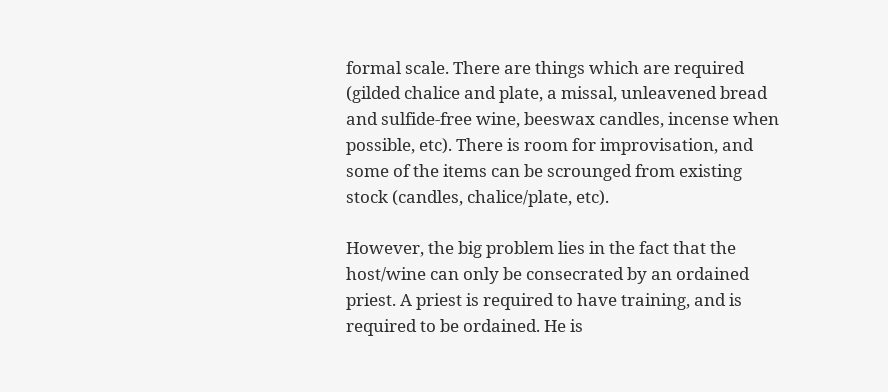formal scale. There are things which are required (gilded chalice and plate, a missal, unleavened bread and sulfide-free wine, beeswax candles, incense when possible, etc). There is room for improvisation, and some of the items can be scrounged from existing stock (candles, chalice/plate, etc).

However, the big problem lies in the fact that the host/wine can only be consecrated by an ordained priest. A priest is required to have training, and is required to be ordained. He is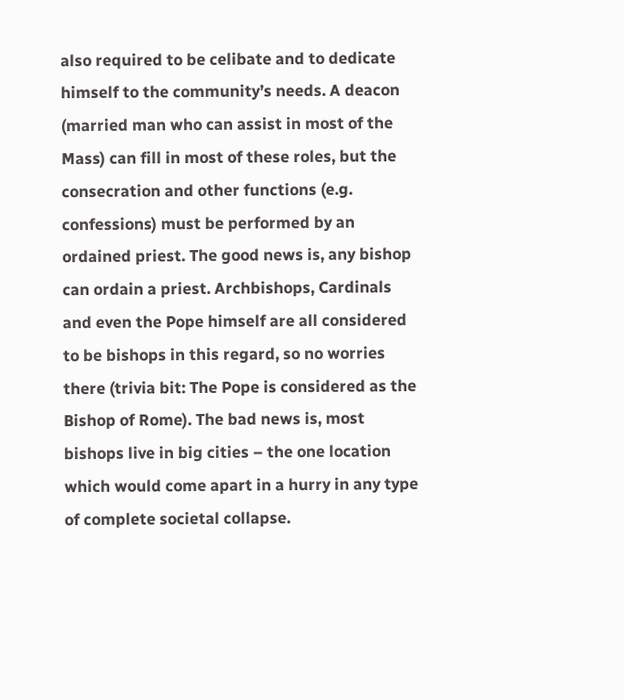also required to be celibate and to dedicate himself to the community’s needs. A deacon (married man who can assist in most of the Mass) can fill in most of these roles, but the consecration and other functions (e.g. confessions) must be performed by an ordained priest. The good news is, any bishop can ordain a priest. Archbishops, Cardinals and even the Pope himself are all considered to be bishops in this regard, so no worries there (trivia bit: The Pope is considered as the Bishop of Rome). The bad news is, most bishops live in big cities – the one location which would come apart in a hurry in any type of complete societal collapse.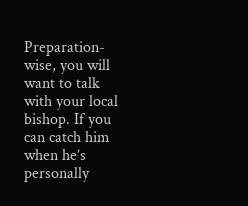Preparation-wise, you will want to talk with your local bishop. If you can catch him when he’s personally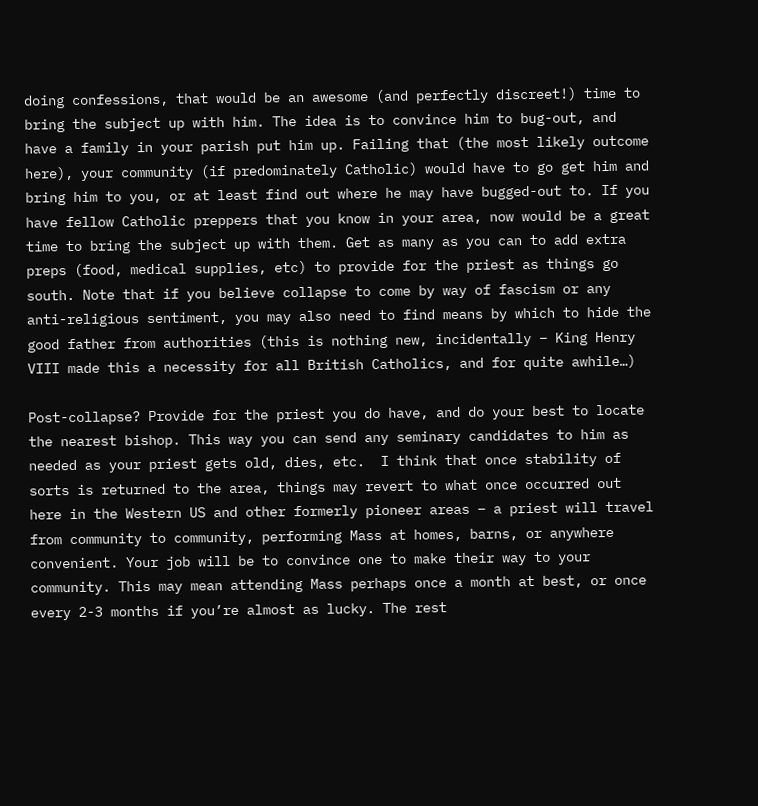doing confessions, that would be an awesome (and perfectly discreet!) time to bring the subject up with him. The idea is to convince him to bug-out, and have a family in your parish put him up. Failing that (the most likely outcome here), your community (if predominately Catholic) would have to go get him and bring him to you, or at least find out where he may have bugged-out to. If you have fellow Catholic preppers that you know in your area, now would be a great time to bring the subject up with them. Get as many as you can to add extra preps (food, medical supplies, etc) to provide for the priest as things go south. Note that if you believe collapse to come by way of fascism or any anti-religious sentiment, you may also need to find means by which to hide the good father from authorities (this is nothing new, incidentally – King Henry VIII made this a necessity for all British Catholics, and for quite awhile…)

Post-collapse? Provide for the priest you do have, and do your best to locate the nearest bishop. This way you can send any seminary candidates to him as needed as your priest gets old, dies, etc.  I think that once stability of sorts is returned to the area, things may revert to what once occurred out here in the Western US and other formerly pioneer areas – a priest will travel from community to community, performing Mass at homes, barns, or anywhere convenient. Your job will be to convince one to make their way to your community. This may mean attending Mass perhaps once a month at best, or once every 2-3 months if you’re almost as lucky. The rest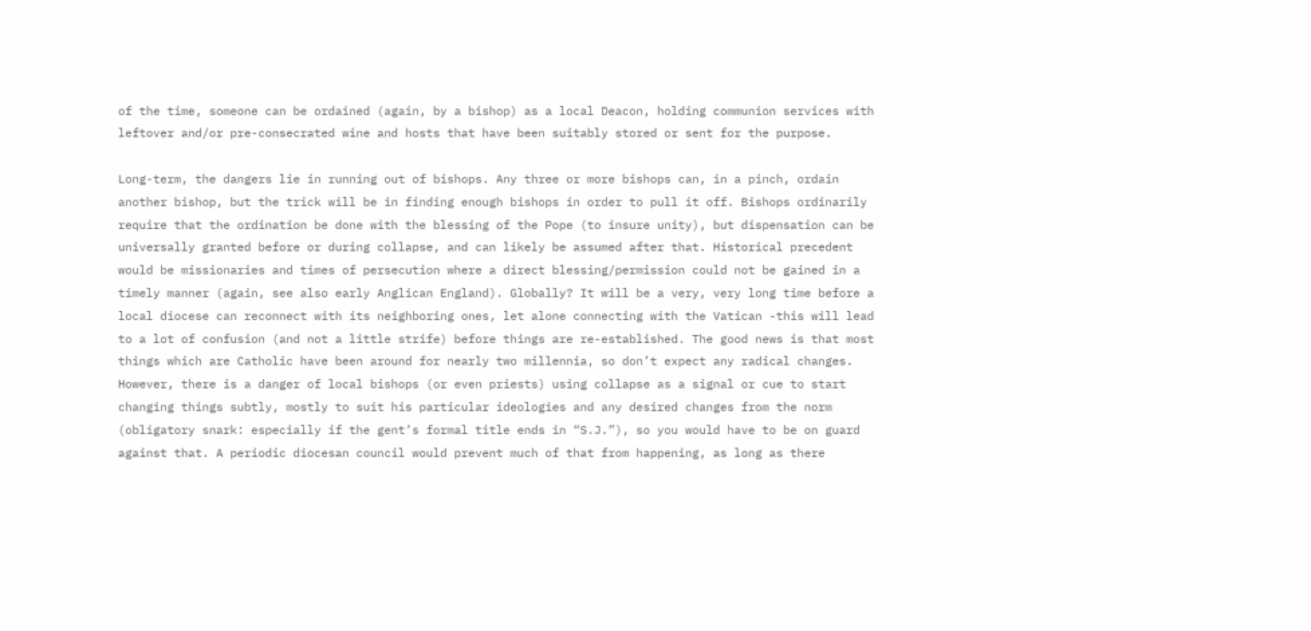of the time, someone can be ordained (again, by a bishop) as a local Deacon, holding communion services with leftover and/or pre-consecrated wine and hosts that have been suitably stored or sent for the purpose.

Long-term, the dangers lie in running out of bishops. Any three or more bishops can, in a pinch, ordain another bishop, but the trick will be in finding enough bishops in order to pull it off. Bishops ordinarily require that the ordination be done with the blessing of the Pope (to insure unity), but dispensation can be universally granted before or during collapse, and can likely be assumed after that. Historical precedent would be missionaries and times of persecution where a direct blessing/permission could not be gained in a timely manner (again, see also early Anglican England). Globally? It will be a very, very long time before a local diocese can reconnect with its neighboring ones, let alone connecting with the Vatican -this will lead to a lot of confusion (and not a little strife) before things are re-established. The good news is that most things which are Catholic have been around for nearly two millennia, so don’t expect any radical changes. However, there is a danger of local bishops (or even priests) using collapse as a signal or cue to start changing things subtly, mostly to suit his particular ideologies and any desired changes from the norm (obligatory snark: especially if the gent’s formal title ends in “S.J.”), so you would have to be on guard against that. A periodic diocesan council would prevent much of that from happening, as long as there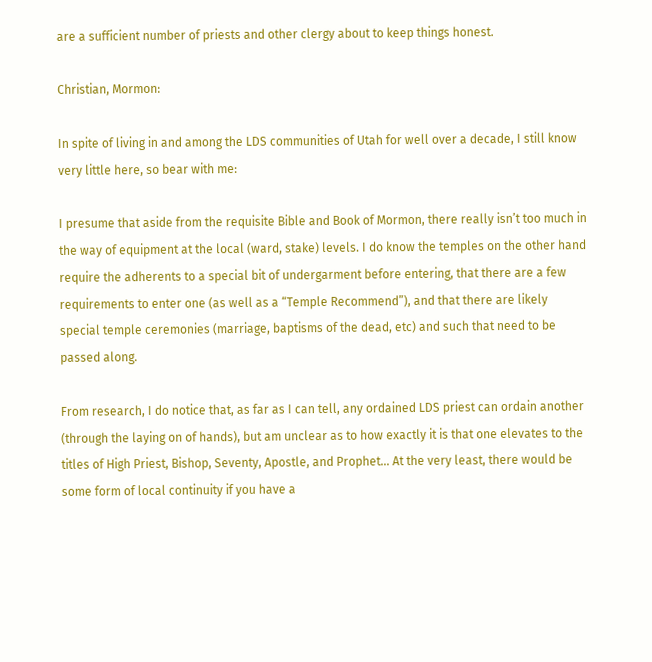are a sufficient number of priests and other clergy about to keep things honest.

Christian, Mormon:

In spite of living in and among the LDS communities of Utah for well over a decade, I still know very little here, so bear with me:

I presume that aside from the requisite Bible and Book of Mormon, there really isn’t too much in the way of equipment at the local (ward, stake) levels. I do know the temples on the other hand require the adherents to a special bit of undergarment before entering, that there are a few requirements to enter one (as well as a “Temple Recommend”), and that there are likely special temple ceremonies (marriage, baptisms of the dead, etc) and such that need to be passed along.

From research, I do notice that, as far as I can tell, any ordained LDS priest can ordain another (through the laying on of hands), but am unclear as to how exactly it is that one elevates to the titles of High Priest, Bishop, Seventy, Apostle, and Prophet… At the very least, there would be some form of local continuity if you have a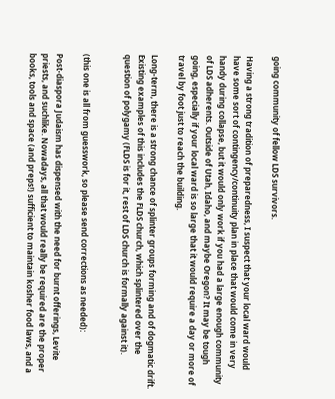going community of fellow LDS survivors.

Having a strong tradition of preparedness, I suspect that your local ward would have some sort of contingency/continuity plan in place that would come in very handy during collapse, but it would only work if you had a large enough community of LDS adherents. Outside of Utah, Idaho, and maybe Oregon? It may be tough going, especially if your local ward is so large that it would require a day or more of travel by foot just to reach the building.

Long-term, there is a strong chance of splinter groups forming and of dogmatic drift. Existing examples of this includes the FLDS church, which splintered over the question of polygamy (FLDS is for it, rest of LDS church is formally against it).


(this one is all from guesswork, so please send corrections as needed):

Post-diaspora Judaism has dispensed with the need for burnt offerings, Levite priests, and suchlike. Nowadays, all that would really be required are the proper books, tools and space (and preps!) sufficient to maintain kosher food laws, and a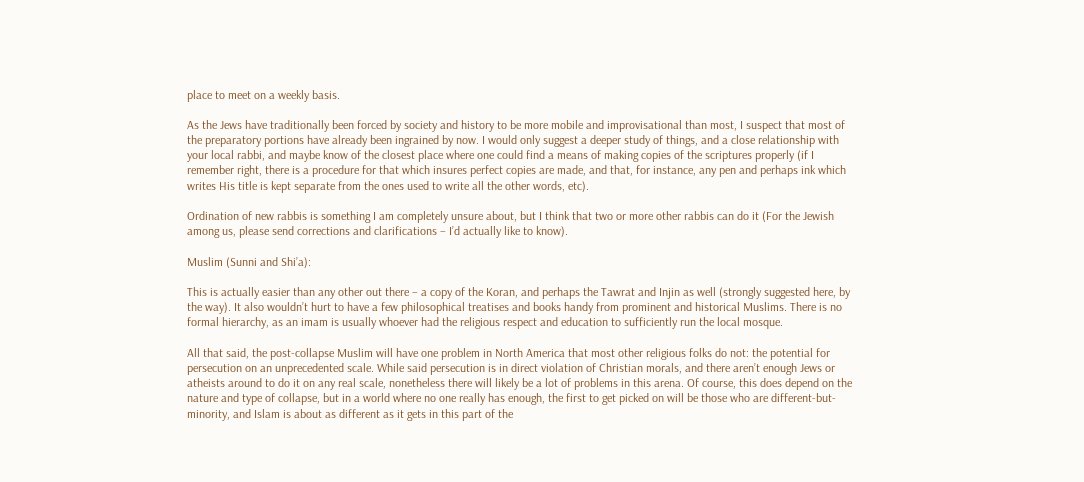place to meet on a weekly basis.

As the Jews have traditionally been forced by society and history to be more mobile and improvisational than most, I suspect that most of the preparatory portions have already been ingrained by now. I would only suggest a deeper study of things, and a close relationship with your local rabbi, and maybe know of the closest place where one could find a means of making copies of the scriptures properly (if I remember right, there is a procedure for that which insures perfect copies are made, and that, for instance, any pen and perhaps ink which writes His title is kept separate from the ones used to write all the other words, etc).

Ordination of new rabbis is something I am completely unsure about, but I think that two or more other rabbis can do it (For the Jewish among us, please send corrections and clarifications – I’d actually like to know).

Muslim (Sunni and Shi’a):

This is actually easier than any other out there – a copy of the Koran, and perhaps the Tawrat and Injin as well (strongly suggested here, by the way). It also wouldn’t hurt to have a few philosophical treatises and books handy from prominent and historical Muslims. There is no formal hierarchy, as an imam is usually whoever had the religious respect and education to sufficiently run the local mosque.

All that said, the post-collapse Muslim will have one problem in North America that most other religious folks do not: the potential for persecution on an unprecedented scale. While said persecution is in direct violation of Christian morals, and there aren’t enough Jews or atheists around to do it on any real scale, nonetheless there will likely be a lot of problems in this arena. Of course, this does depend on the nature and type of collapse, but in a world where no one really has enough, the first to get picked on will be those who are different-but-minority, and Islam is about as different as it gets in this part of the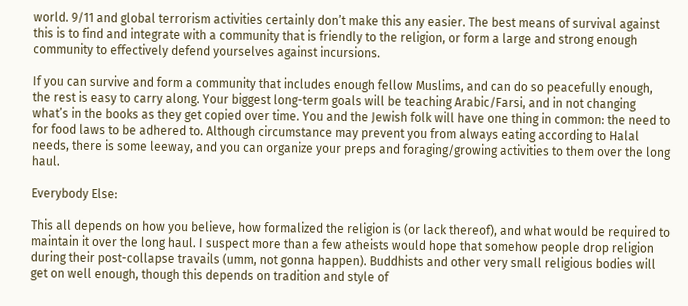world. 9/11 and global terrorism activities certainly don’t make this any easier. The best means of survival against this is to find and integrate with a community that is friendly to the religion, or form a large and strong enough community to effectively defend yourselves against incursions.

If you can survive and form a community that includes enough fellow Muslims, and can do so peacefully enough, the rest is easy to carry along. Your biggest long-term goals will be teaching Arabic/Farsi, and in not changing what’s in the books as they get copied over time. You and the Jewish folk will have one thing in common: the need to for food laws to be adhered to. Although circumstance may prevent you from always eating according to Halal needs, there is some leeway, and you can organize your preps and foraging/growing activities to them over the long haul.

Everybody Else:

This all depends on how you believe, how formalized the religion is (or lack thereof), and what would be required to maintain it over the long haul. I suspect more than a few atheists would hope that somehow people drop religion during their post-collapse travails (umm, not gonna happen). Buddhists and other very small religious bodies will get on well enough, though this depends on tradition and style of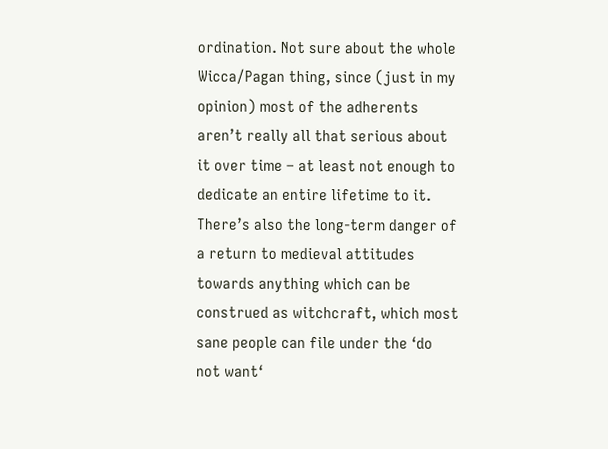ordination. Not sure about the whole Wicca/Pagan thing, since (just in my opinion) most of the adherents aren’t really all that serious about it over time – at least not enough to dedicate an entire lifetime to it. There’s also the long-term danger of a return to medieval attitudes towards anything which can be construed as witchcraft, which most sane people can file under the ‘do not want‘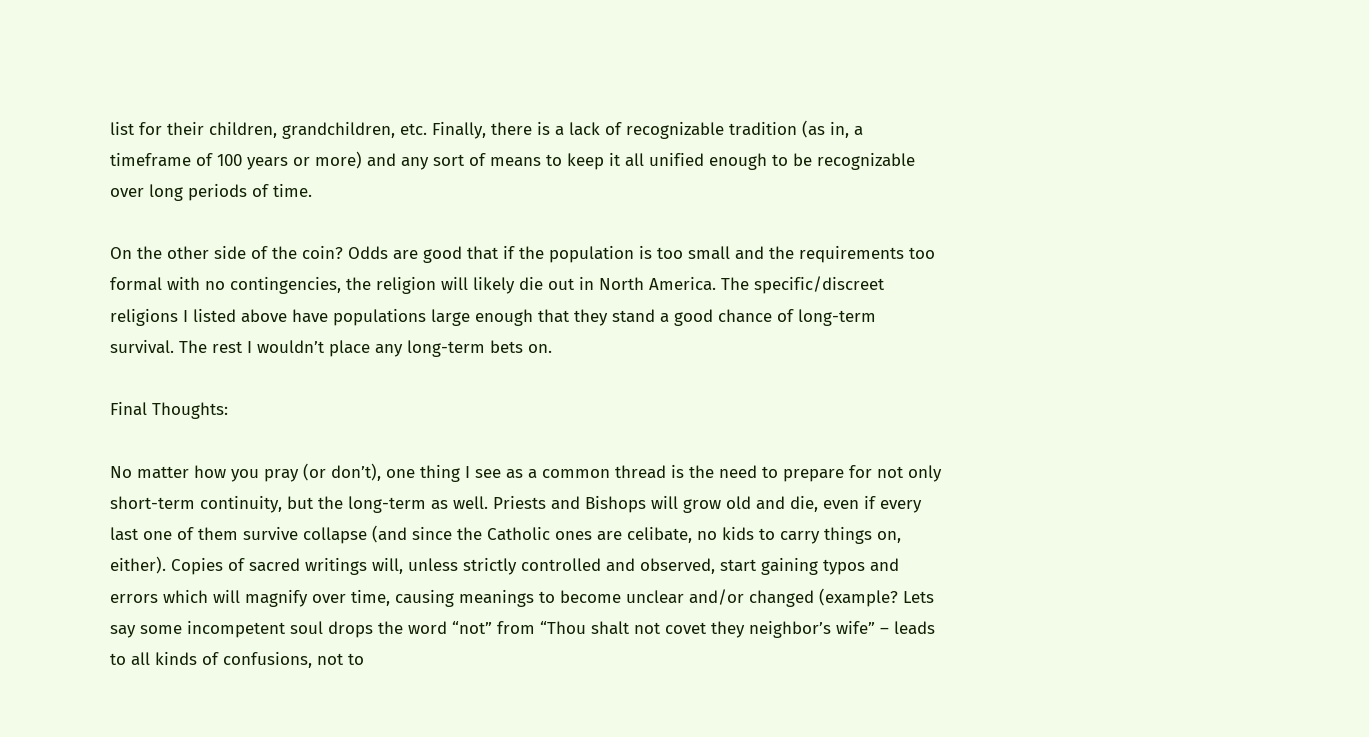list for their children, grandchildren, etc. Finally, there is a lack of recognizable tradition (as in, a timeframe of 100 years or more) and any sort of means to keep it all unified enough to be recognizable over long periods of time.

On the other side of the coin? Odds are good that if the population is too small and the requirements too formal with no contingencies, the religion will likely die out in North America. The specific/discreet religions I listed above have populations large enough that they stand a good chance of long-term survival. The rest I wouldn’t place any long-term bets on.

Final Thoughts:

No matter how you pray (or don’t), one thing I see as a common thread is the need to prepare for not only short-term continuity, but the long-term as well. Priests and Bishops will grow old and die, even if every last one of them survive collapse (and since the Catholic ones are celibate, no kids to carry things on, either). Copies of sacred writings will, unless strictly controlled and observed, start gaining typos and errors which will magnify over time, causing meanings to become unclear and/or changed (example? Lets say some incompetent soul drops the word “not” from “Thou shalt not covet they neighbor’s wife” – leads to all kinds of confusions, not to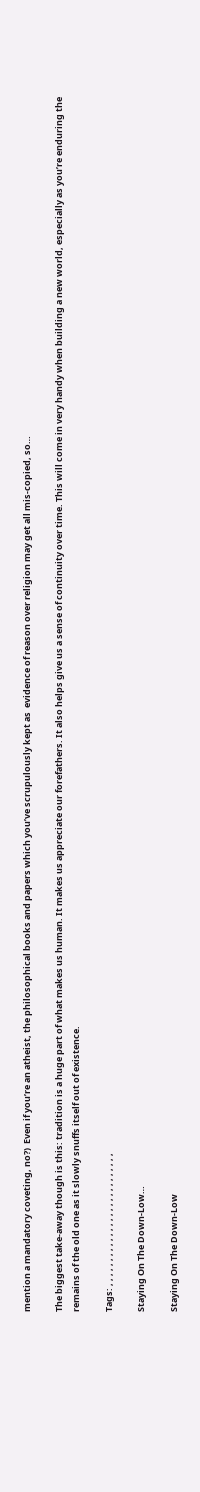mention a mandatory coveting, no?)  Even if you’re an atheist, the philosophical books and papers which you’ve scrupulously kept as  evidence of reason over religion may get all mis-copied, so…

The biggest take-away though is this: tradition is a huge part of what makes us human. It makes us appreciate our forefathers. It also helps give us a sense of continuity over time. This will come in very handy when building a new world, especially as you’re enduring the remains of the old one as it slowly snuffs itself out of existence.

Tags: , , , , , , , , , , , , , , , , , , , , , , , , , , ,

Staying On The Down-Low…

Staying On The Down-Low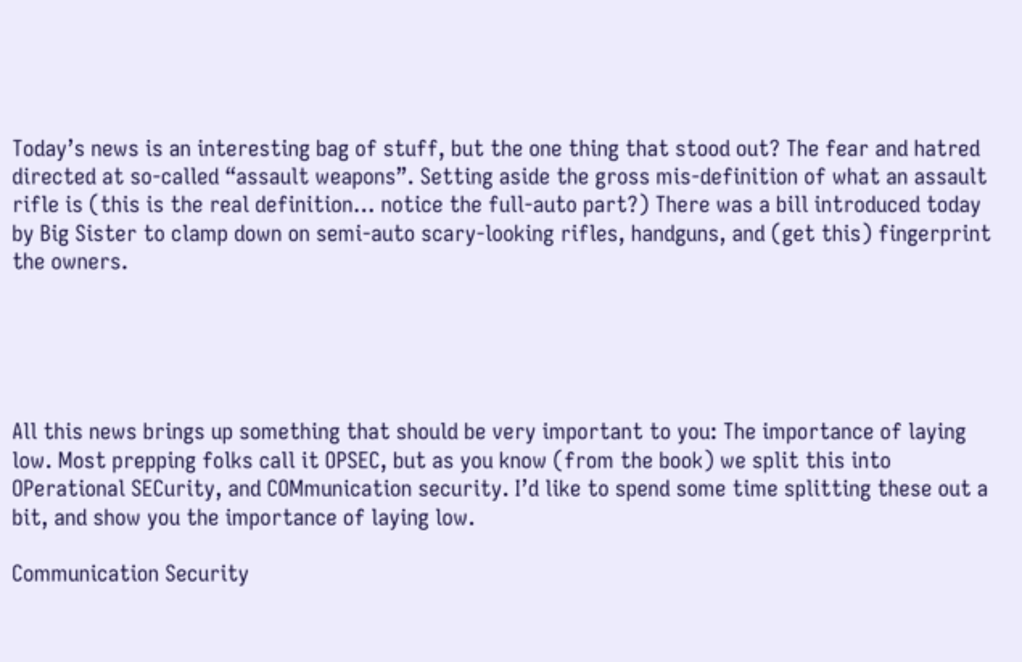Today’s news is an interesting bag of stuff, but the one thing that stood out? The fear and hatred directed at so-called “assault weapons”. Setting aside the gross mis-definition of what an assault rifle is (this is the real definition… notice the full-auto part?) There was a bill introduced today by Big Sister to clamp down on semi-auto scary-looking rifles, handguns, and (get this) fingerprint the owners.





All this news brings up something that should be very important to you: The importance of laying low. Most prepping folks call it OPSEC, but as you know (from the book) we split this into OPerational SECurity, and COMmunication security. I’d like to spend some time splitting these out a bit, and show you the importance of laying low.

Communication Security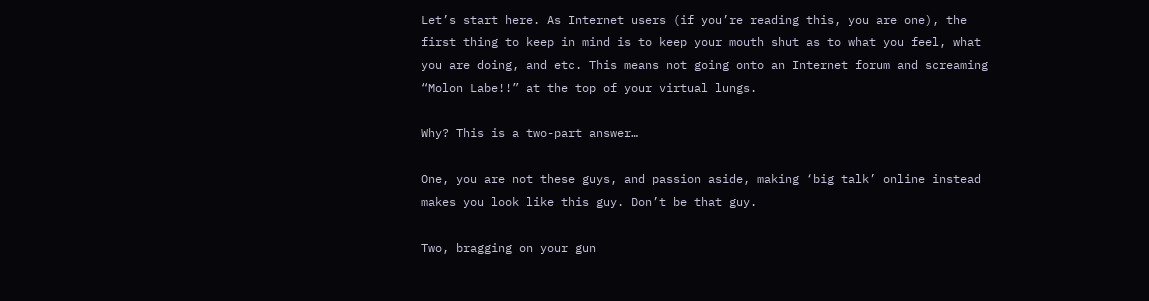Let’s start here. As Internet users (if you’re reading this, you are one), the first thing to keep in mind is to keep your mouth shut as to what you feel, what you are doing, and etc. This means not going onto an Internet forum and screaming “Molon Labe!!” at the top of your virtual lungs.

Why? This is a two-part answer…

One, you are not these guys, and passion aside, making ‘big talk’ online instead makes you look like this guy. Don’t be that guy.

Two, bragging on your gun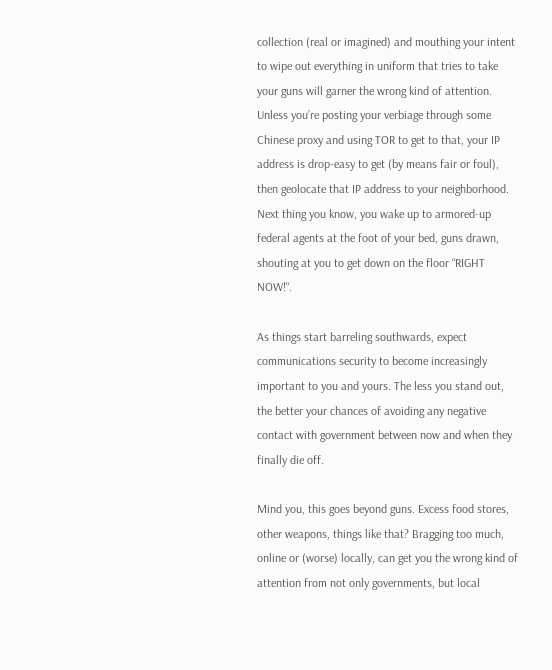collection (real or imagined) and mouthing your intent to wipe out everything in uniform that tries to take your guns will garner the wrong kind of attention. Unless you’re posting your verbiage through some Chinese proxy and using TOR to get to that, your IP address is drop-easy to get (by means fair or foul), then geolocate that IP address to your neighborhood. Next thing you know, you wake up to armored-up federal agents at the foot of your bed, guns drawn, shouting at you to get down on the floor “RIGHT NOW!“.

As things start barreling southwards, expect communications security to become increasingly important to you and yours. The less you stand out, the better your chances of avoiding any negative contact with government between now and when they finally die off.

Mind you, this goes beyond guns. Excess food stores, other weapons, things like that? Bragging too much, online or (worse) locally, can get you the wrong kind of attention from not only governments, but local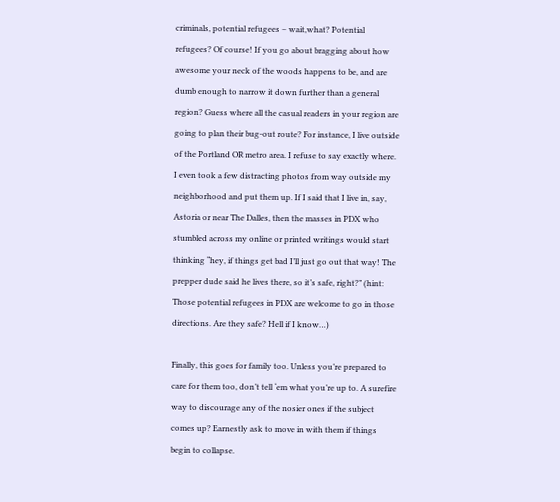criminals, potential refugees – wait,what? Potential refugees? Of course! If you go about bragging about how awesome your neck of the woods happens to be, and are dumb enough to narrow it down further than a general region? Guess where all the casual readers in your region are going to plan their bug-out route? For instance, I live outside of the Portland OR metro area. I refuse to say exactly where. I even took a few distracting photos from way outside my neighborhood and put them up. If I said that I live in, say, Astoria or near The Dalles, then the masses in PDX who stumbled across my online or printed writings would start thinking “hey, if things get bad I’ll just go out that way! The prepper dude said he lives there, so it’s safe, right?” (hint: Those potential refugees in PDX are welcome to go in those directions. Are they safe? Hell if I know…)

Finally, this goes for family too. Unless you’re prepared to care for them too, don’t tell ‘em what you’re up to. A surefire way to discourage any of the nosier ones if the subject comes up? Earnestly ask to move in with them if things begin to collapse.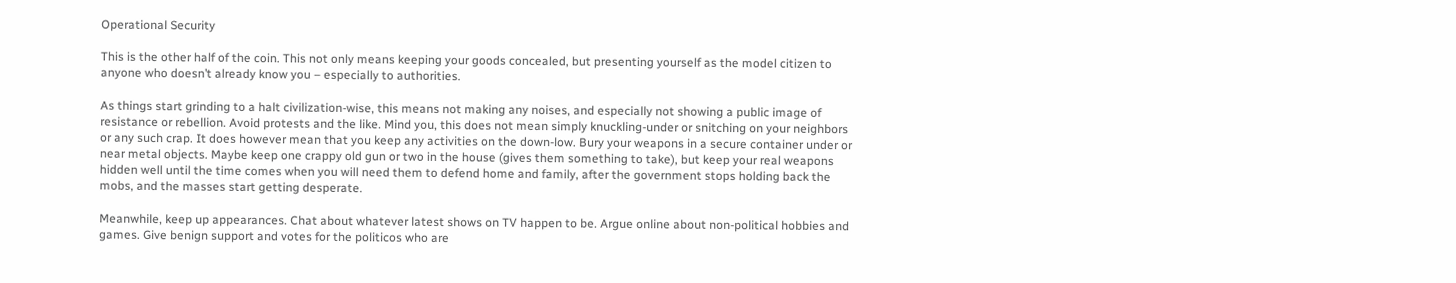Operational Security

This is the other half of the coin. This not only means keeping your goods concealed, but presenting yourself as the model citizen to anyone who doesn’t already know you – especially to authorities.

As things start grinding to a halt civilization-wise, this means not making any noises, and especially not showing a public image of resistance or rebellion. Avoid protests and the like. Mind you, this does not mean simply knuckling-under or snitching on your neighbors or any such crap. It does however mean that you keep any activities on the down-low. Bury your weapons in a secure container under or near metal objects. Maybe keep one crappy old gun or two in the house (gives them something to take), but keep your real weapons hidden well until the time comes when you will need them to defend home and family, after the government stops holding back the mobs, and the masses start getting desperate.

Meanwhile, keep up appearances. Chat about whatever latest shows on TV happen to be. Argue online about non-political hobbies and games. Give benign support and votes for the politicos who are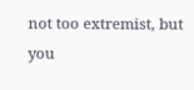not too extremist, but you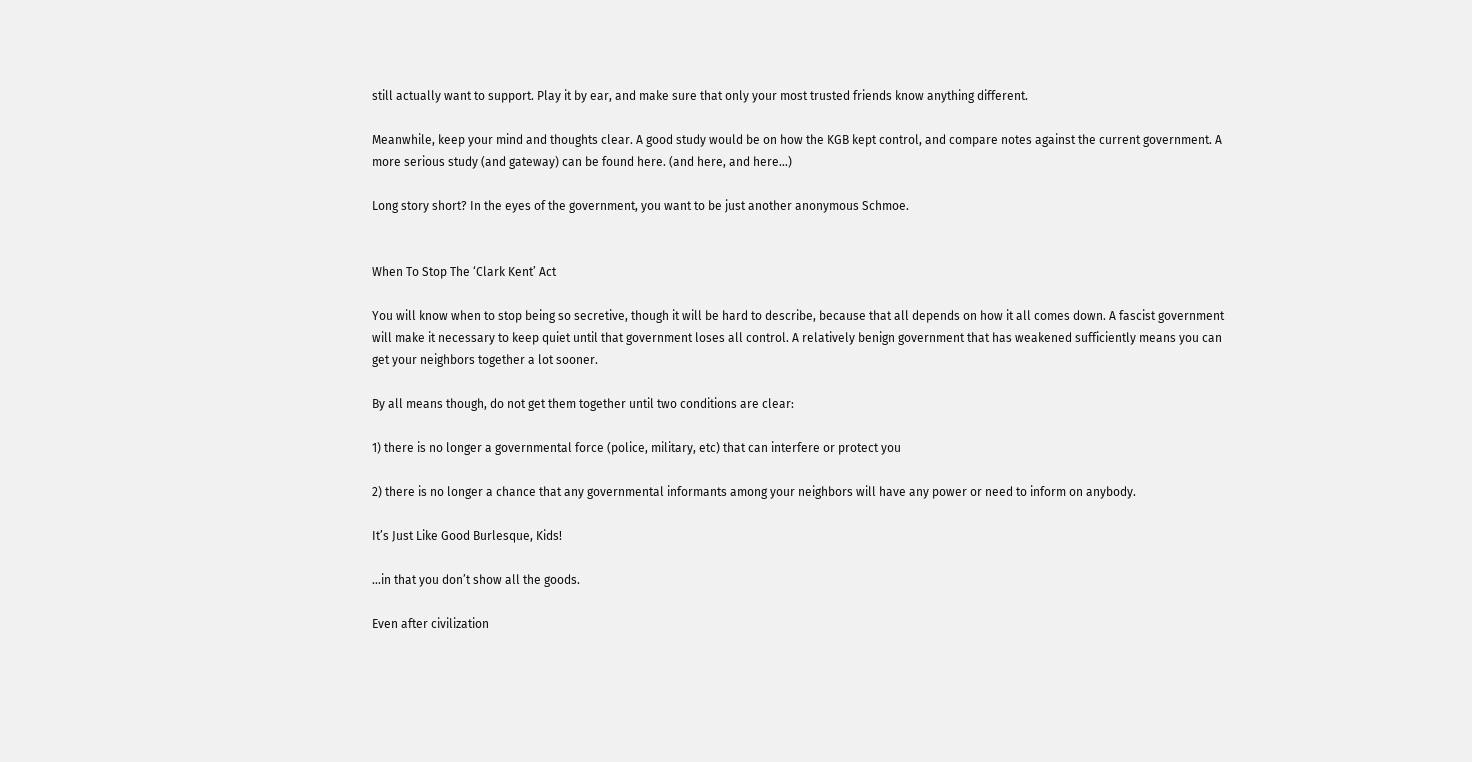still actually want to support. Play it by ear, and make sure that only your most trusted friends know anything different.

Meanwhile, keep your mind and thoughts clear. A good study would be on how the KGB kept control, and compare notes against the current government. A more serious study (and gateway) can be found here. (and here, and here…)

Long story short? In the eyes of the government, you want to be just another anonymous Schmoe.


When To Stop The ‘Clark Kent’ Act

You will know when to stop being so secretive, though it will be hard to describe, because that all depends on how it all comes down. A fascist government will make it necessary to keep quiet until that government loses all control. A relatively benign government that has weakened sufficiently means you can get your neighbors together a lot sooner.

By all means though, do not get them together until two conditions are clear:

1) there is no longer a governmental force (police, military, etc) that can interfere or protect you

2) there is no longer a chance that any governmental informants among your neighbors will have any power or need to inform on anybody.

It’s Just Like Good Burlesque, Kids!

…in that you don’t show all the goods.

Even after civilization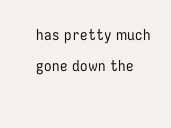has pretty much gone down the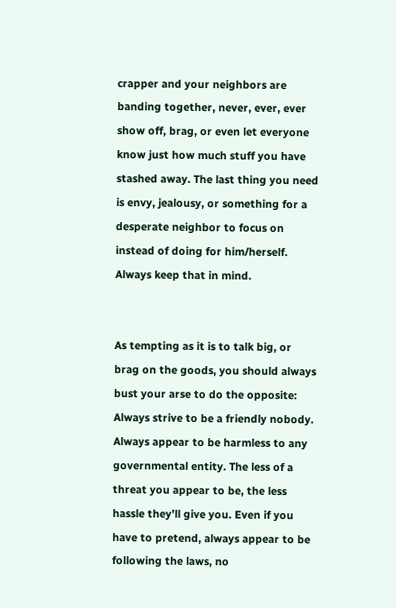crapper and your neighbors are banding together, never, ever, ever show off, brag, or even let everyone know just how much stuff you have stashed away. The last thing you need is envy, jealousy, or something for a desperate neighbor to focus on instead of doing for him/herself.  Always keep that in mind.


As tempting as it is to talk big, or brag on the goods, you should always bust your arse to do the opposite: Always strive to be a friendly nobody. Always appear to be harmless to any governmental entity. The less of a threat you appear to be, the less hassle they’ll give you. Even if you have to pretend, always appear to be following the laws, no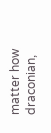matter how draconian,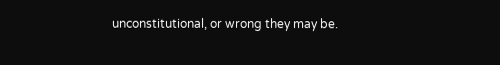unconstitutional, or wrong they may be.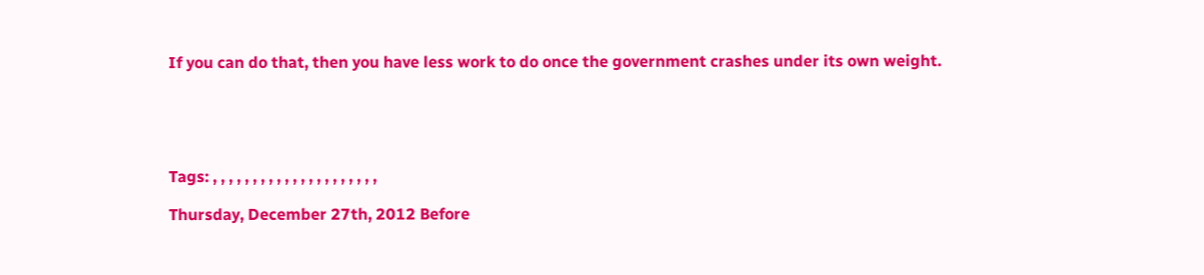If you can do that, then you have less work to do once the government crashes under its own weight.





Tags: , , , , , , , , , , , , , , , , , , , , ,

Thursday, December 27th, 2012 Before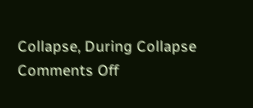Collapse, During Collapse Comments Off